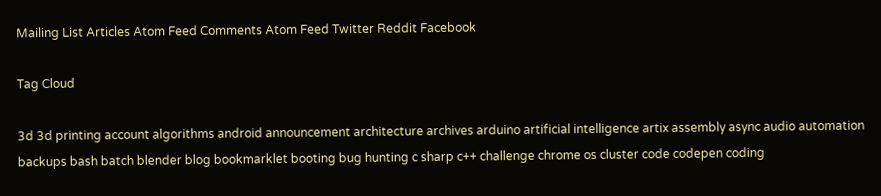Mailing List Articles Atom Feed Comments Atom Feed Twitter Reddit Facebook

Tag Cloud

3d 3d printing account algorithms android announcement architecture archives arduino artificial intelligence artix assembly async audio automation backups bash batch blender blog bookmarklet booting bug hunting c sharp c++ challenge chrome os cluster code codepen coding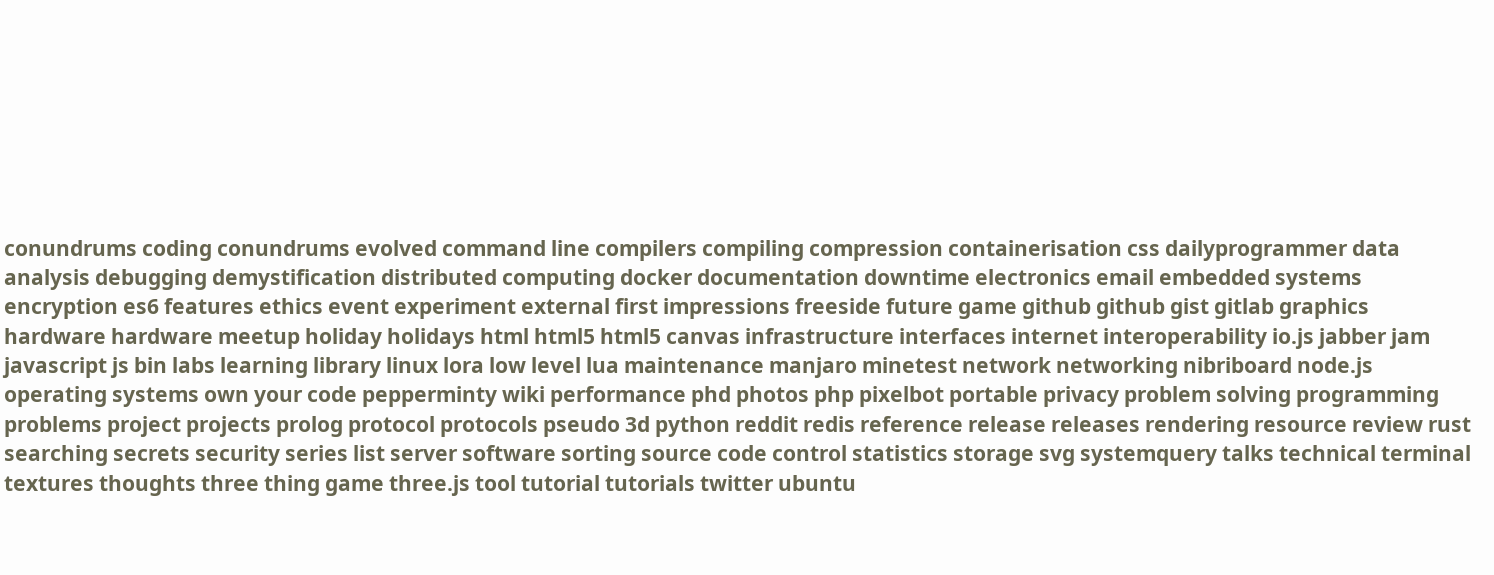conundrums coding conundrums evolved command line compilers compiling compression containerisation css dailyprogrammer data analysis debugging demystification distributed computing docker documentation downtime electronics email embedded systems encryption es6 features ethics event experiment external first impressions freeside future game github github gist gitlab graphics hardware hardware meetup holiday holidays html html5 html5 canvas infrastructure interfaces internet interoperability io.js jabber jam javascript js bin labs learning library linux lora low level lua maintenance manjaro minetest network networking nibriboard node.js operating systems own your code pepperminty wiki performance phd photos php pixelbot portable privacy problem solving programming problems project projects prolog protocol protocols pseudo 3d python reddit redis reference release releases rendering resource review rust searching secrets security series list server software sorting source code control statistics storage svg systemquery talks technical terminal textures thoughts three thing game three.js tool tutorial tutorials twitter ubuntu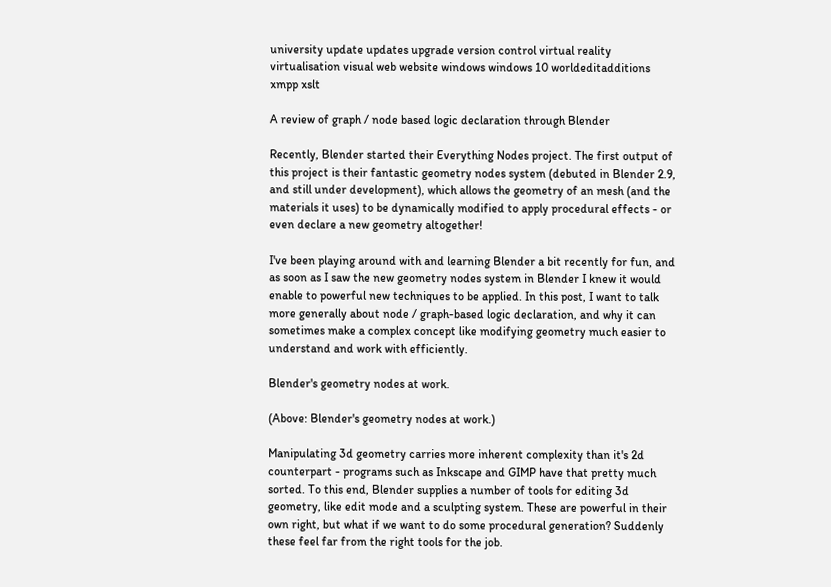university update updates upgrade version control virtual reality virtualisation visual web website windows windows 10 worldeditadditions xmpp xslt

A review of graph / node based logic declaration through Blender

Recently, Blender started their Everything Nodes project. The first output of this project is their fantastic geometry nodes system (debuted in Blender 2.9, and still under development), which allows the geometry of an mesh (and the materials it uses) to be dynamically modified to apply procedural effects - or even declare a new geometry altogether!

I've been playing around with and learning Blender a bit recently for fun, and as soon as I saw the new geometry nodes system in Blender I knew it would enable to powerful new techniques to be applied. In this post, I want to talk more generally about node / graph-based logic declaration, and why it can sometimes make a complex concept like modifying geometry much easier to understand and work with efficiently.

Blender's geometry nodes at work.

(Above: Blender's geometry nodes at work.)

Manipulating 3d geometry carries more inherent complexity than it's 2d counterpart - programs such as Inkscape and GIMP have that pretty much sorted. To this end, Blender supplies a number of tools for editing 3d geometry, like edit mode and a sculpting system. These are powerful in their own right, but what if we want to do some procedural generation? Suddenly these feel far from the right tools for the job.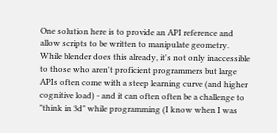One solution here is to provide an API reference and allow scripts to be written to manipulate geometry. While blender does this already, it's not only inaccessible to those who aren't proficient programmers but large APIs often come with a steep learning curve (and higher cognitive load) - and it can often often be a challenge to "think in 3d" while programming (I know when I was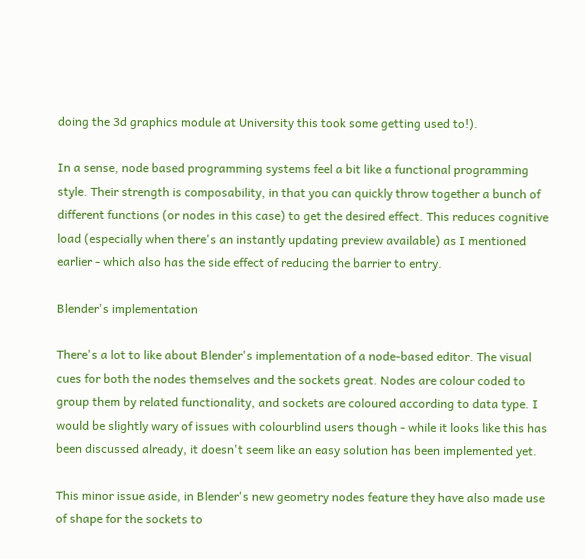doing the 3d graphics module at University this took some getting used to!).

In a sense, node based programming systems feel a bit like a functional programming style. Their strength is composability, in that you can quickly throw together a bunch of different functions (or nodes in this case) to get the desired effect. This reduces cognitive load (especially when there's an instantly updating preview available) as I mentioned earlier - which also has the side effect of reducing the barrier to entry.

Blender's implementation

There's a lot to like about Blender's implementation of a node-based editor. The visual cues for both the nodes themselves and the sockets great. Nodes are colour coded to group them by related functionality, and sockets are coloured according to data type. I would be slightly wary of issues with colourblind users though - while it looks like this has been discussed already, it doesn't seem like an easy solution has been implemented yet.

This minor issue aside, in Blender's new geometry nodes feature they have also made use of shape for the sockets to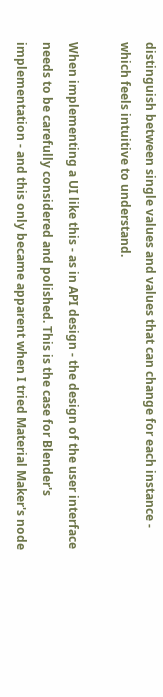distinguish between single values and values that can change for each instance - which feels intuitive to understand.

When implementing a UI like this - as in API design - the design of the user interface needs to be carefully considered and polished. This is the case for Blender's implementation - and this only became apparent when I tried Material Maker's node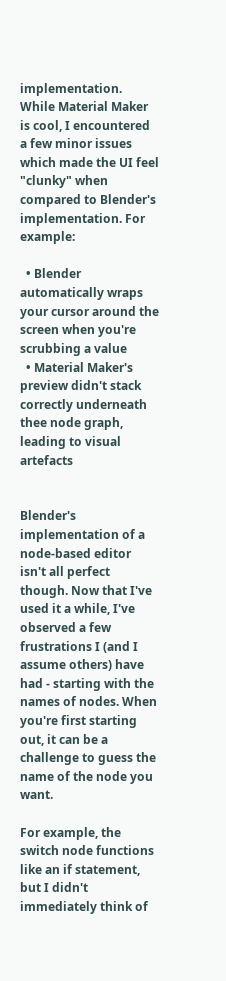implementation. While Material Maker is cool, I encountered a few minor issues which made the UI feel "clunky" when compared to Blender's implementation. For example:

  • Blender automatically wraps your cursor around the screen when you're scrubbing a value
  • Material Maker's preview didn't stack correctly underneath thee node graph, leading to visual artefacts


Blender's implementation of a node-based editor isn't all perfect though. Now that I've used it a while, I've observed a few frustrations I (and I assume others) have had - starting with the names of nodes. When you're first starting out, it can be a challenge to guess the name of the node you want.

For example, the switch node functions like an if statement, but I didn't immediately think of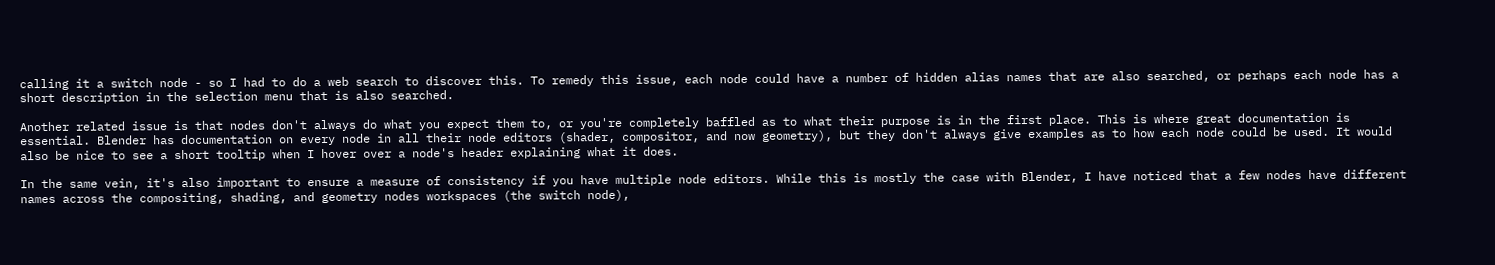calling it a switch node - so I had to do a web search to discover this. To remedy this issue, each node could have a number of hidden alias names that are also searched, or perhaps each node has a short description in the selection menu that is also searched.

Another related issue is that nodes don't always do what you expect them to, or you're completely baffled as to what their purpose is in the first place. This is where great documentation is essential. Blender has documentation on every node in all their node editors (shader, compositor, and now geometry), but they don't always give examples as to how each node could be used. It would also be nice to see a short tooltip when I hover over a node's header explaining what it does.

In the same vein, it's also important to ensure a measure of consistency if you have multiple node editors. While this is mostly the case with Blender, I have noticed that a few nodes have different names across the compositing, shading, and geometry nodes workspaces (the switch node),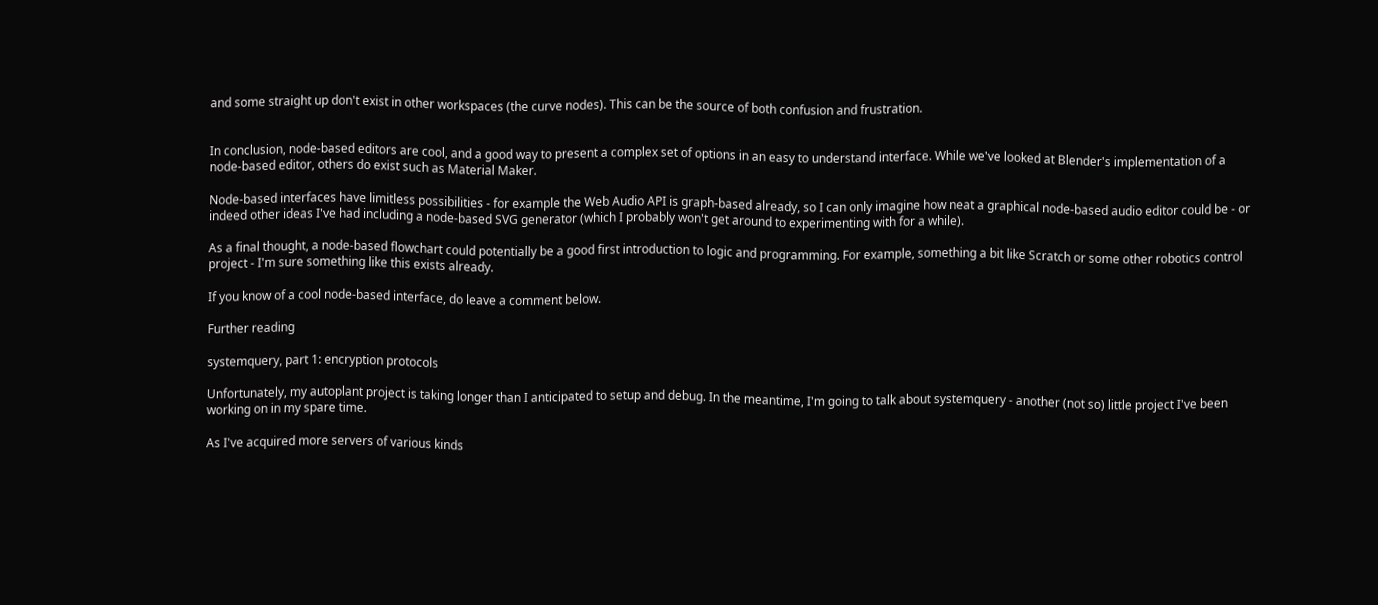and some straight up don't exist in other workspaces (the curve nodes). This can be the source of both confusion and frustration.


In conclusion, node-based editors are cool, and a good way to present a complex set of options in an easy to understand interface. While we've looked at Blender's implementation of a node-based editor, others do exist such as Material Maker.

Node-based interfaces have limitless possibilities - for example the Web Audio API is graph-based already, so I can only imagine how neat a graphical node-based audio editor could be - or indeed other ideas I've had including a node-based SVG generator (which I probably won't get around to experimenting with for a while).

As a final thought, a node-based flowchart could potentially be a good first introduction to logic and programming. For example, something a bit like Scratch or some other robotics control project - I'm sure something like this exists already.

If you know of a cool node-based interface, do leave a comment below.

Further reading

systemquery, part 1: encryption protocols

Unfortunately, my autoplant project is taking longer than I anticipated to setup and debug. In the meantime, I'm going to talk about systemquery - another (not so) little project I've been working on in my spare time.

As I've acquired more servers of various kinds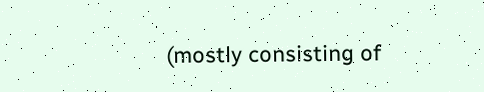(mostly consisting of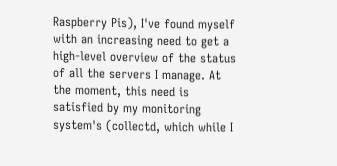Raspberry Pis), I've found myself with an increasing need to get a high-level overview of the status of all the servers I manage. At the moment, this need is satisfied by my monitoring system's (collectd, which while I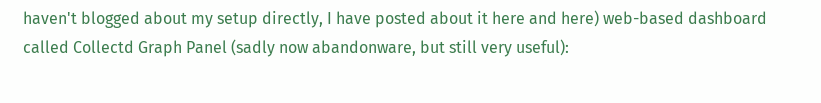haven't blogged about my setup directly, I have posted about it here and here) web-based dashboard called Collectd Graph Panel (sadly now abandonware, but still very useful):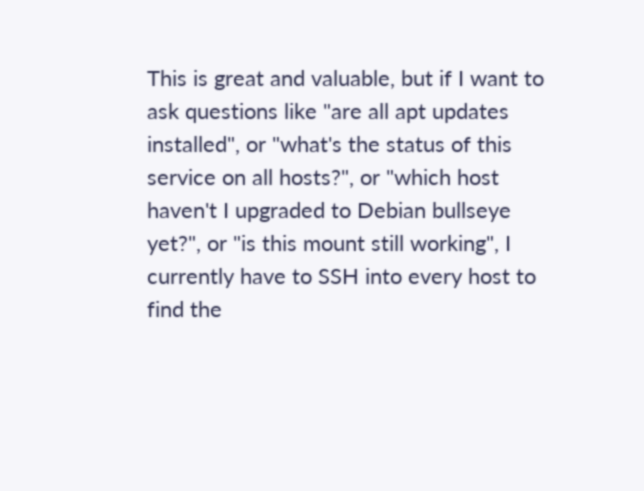This is great and valuable, but if I want to ask questions like "are all apt updates installed", or "what's the status of this service on all hosts?", or "which host haven't I upgraded to Debian bullseye yet?", or "is this mount still working", I currently have to SSH into every host to find the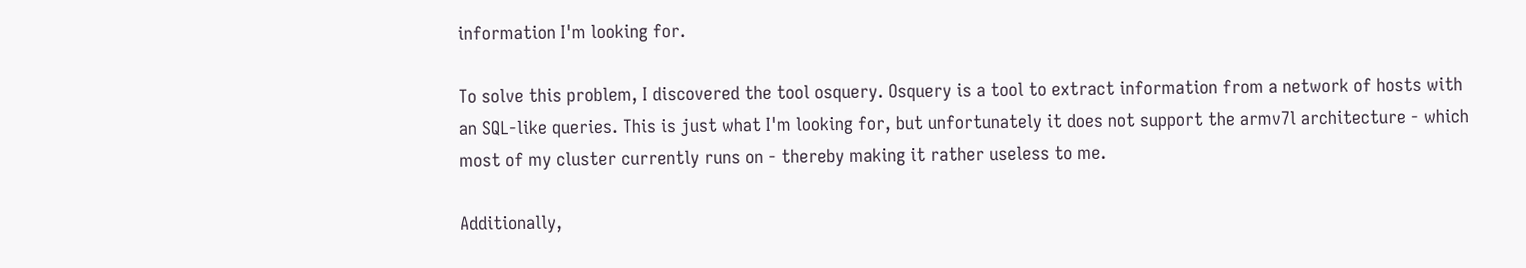information I'm looking for.

To solve this problem, I discovered the tool osquery. Osquery is a tool to extract information from a network of hosts with an SQL-like queries. This is just what I'm looking for, but unfortunately it does not support the armv7l architecture - which most of my cluster currently runs on - thereby making it rather useless to me.

Additionally,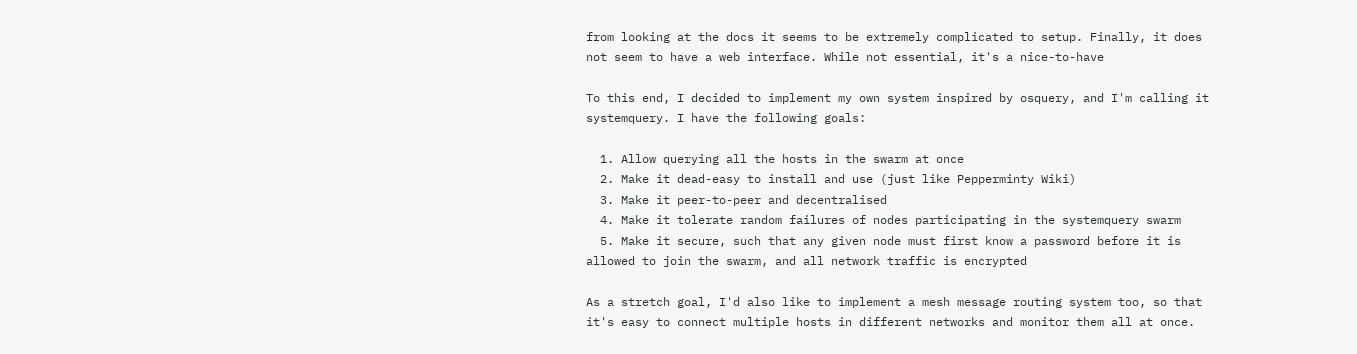from looking at the docs it seems to be extremely complicated to setup. Finally, it does not seem to have a web interface. While not essential, it's a nice-to-have

To this end, I decided to implement my own system inspired by osquery, and I'm calling it systemquery. I have the following goals:

  1. Allow querying all the hosts in the swarm at once
  2. Make it dead-easy to install and use (just like Pepperminty Wiki)
  3. Make it peer-to-peer and decentralised
  4. Make it tolerate random failures of nodes participating in the systemquery swarm
  5. Make it secure, such that any given node must first know a password before it is allowed to join the swarm, and all network traffic is encrypted

As a stretch goal, I'd also like to implement a mesh message routing system too, so that it's easy to connect multiple hosts in different networks and monitor them all at once.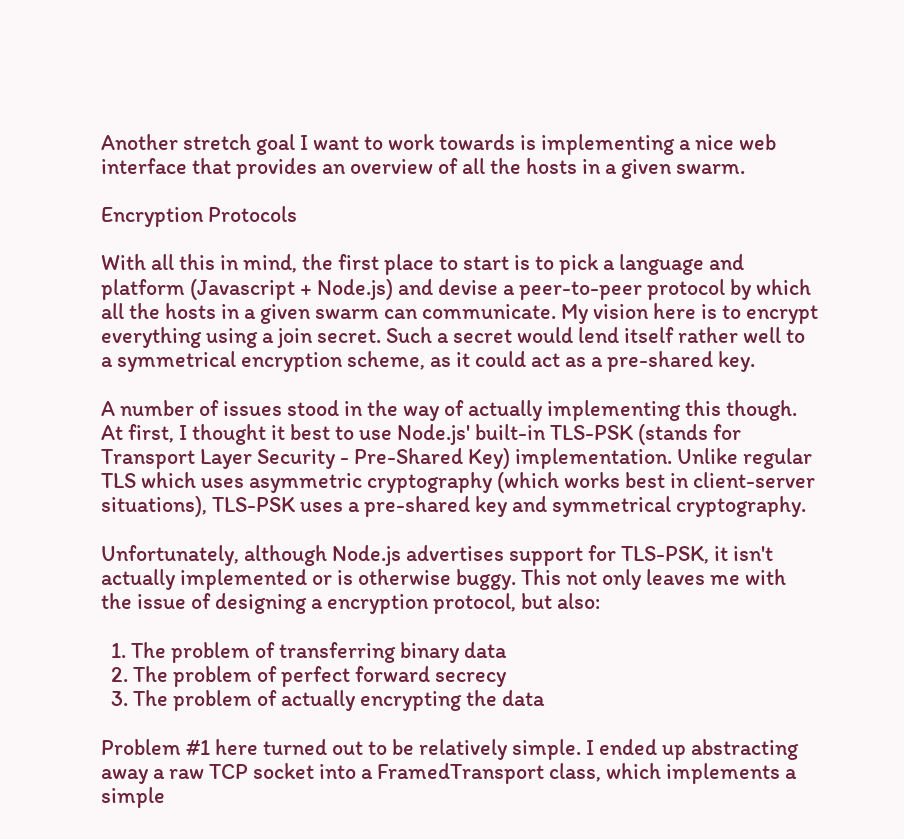Another stretch goal I want to work towards is implementing a nice web interface that provides an overview of all the hosts in a given swarm.

Encryption Protocols

With all this in mind, the first place to start is to pick a language and platform (Javascript + Node.js) and devise a peer-to-peer protocol by which all the hosts in a given swarm can communicate. My vision here is to encrypt everything using a join secret. Such a secret would lend itself rather well to a symmetrical encryption scheme, as it could act as a pre-shared key.

A number of issues stood in the way of actually implementing this though. At first, I thought it best to use Node.js' built-in TLS-PSK (stands for Transport Layer Security - Pre-Shared Key) implementation. Unlike regular TLS which uses asymmetric cryptography (which works best in client-server situations), TLS-PSK uses a pre-shared key and symmetrical cryptography.

Unfortunately, although Node.js advertises support for TLS-PSK, it isn't actually implemented or is otherwise buggy. This not only leaves me with the issue of designing a encryption protocol, but also:

  1. The problem of transferring binary data
  2. The problem of perfect forward secrecy
  3. The problem of actually encrypting the data

Problem #1 here turned out to be relatively simple. I ended up abstracting away a raw TCP socket into a FramedTransport class, which implements a simple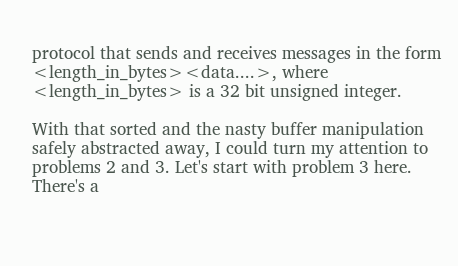protocol that sends and receives messages in the form <length_in_bytes><data....>, where <length_in_bytes> is a 32 bit unsigned integer.

With that sorted and the nasty buffer manipulation safely abstracted away, I could turn my attention to problems 2 and 3. Let's start with problem 3 here. There's a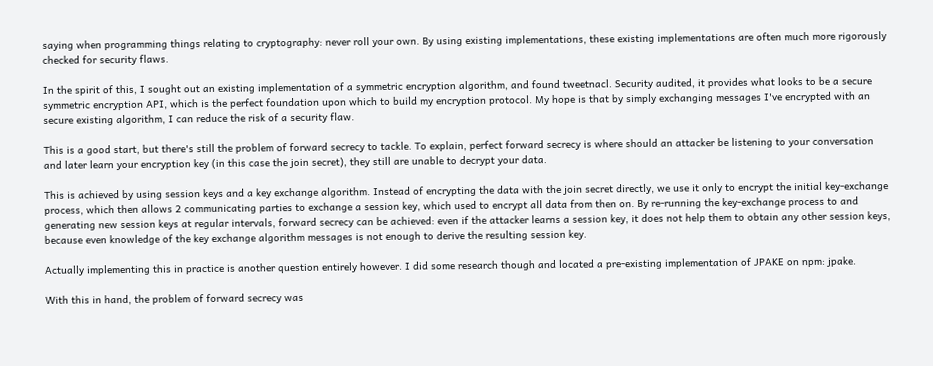saying when programming things relating to cryptography: never roll your own. By using existing implementations, these existing implementations are often much more rigorously checked for security flaws.

In the spirit of this, I sought out an existing implementation of a symmetric encryption algorithm, and found tweetnacl. Security audited, it provides what looks to be a secure symmetric encryption API, which is the perfect foundation upon which to build my encryption protocol. My hope is that by simply exchanging messages I've encrypted with an secure existing algorithm, I can reduce the risk of a security flaw.

This is a good start, but there's still the problem of forward secrecy to tackle. To explain, perfect forward secrecy is where should an attacker be listening to your conversation and later learn your encryption key (in this case the join secret), they still are unable to decrypt your data.

This is achieved by using session keys and a key exchange algorithm. Instead of encrypting the data with the join secret directly, we use it only to encrypt the initial key-exchange process, which then allows 2 communicating parties to exchange a session key, which used to encrypt all data from then on. By re-running the key-exchange process to and generating new session keys at regular intervals, forward secrecy can be achieved: even if the attacker learns a session key, it does not help them to obtain any other session keys, because even knowledge of the key exchange algorithm messages is not enough to derive the resulting session key.

Actually implementing this in practice is another question entirely however. I did some research though and located a pre-existing implementation of JPAKE on npm: jpake.

With this in hand, the problem of forward secrecy was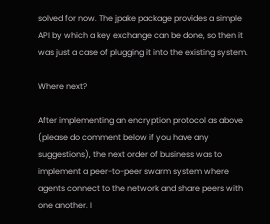solved for now. The jpake package provides a simple API by which a key exchange can be done, so then it was just a case of plugging it into the existing system.

Where next?

After implementing an encryption protocol as above (please do comment below if you have any suggestions), the next order of business was to implement a peer-to-peer swarm system where agents connect to the network and share peers with one another. I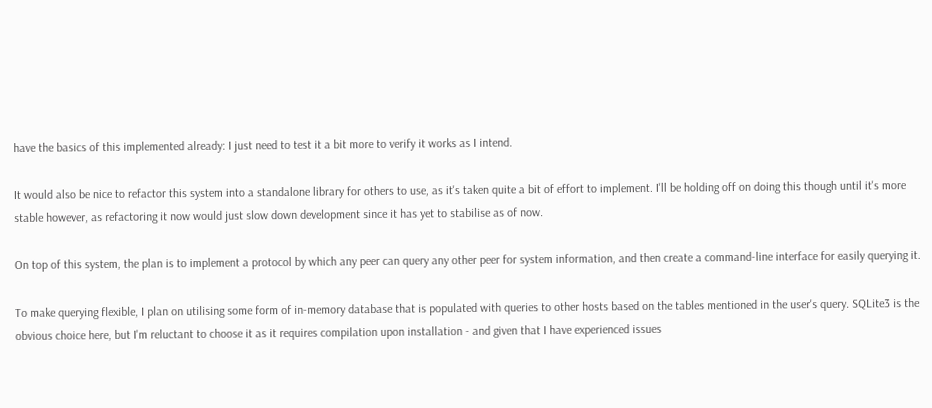have the basics of this implemented already: I just need to test it a bit more to verify it works as I intend.

It would also be nice to refactor this system into a standalone library for others to use, as it's taken quite a bit of effort to implement. I'll be holding off on doing this though until it's more stable however, as refactoring it now would just slow down development since it has yet to stabilise as of now.

On top of this system, the plan is to implement a protocol by which any peer can query any other peer for system information, and then create a command-line interface for easily querying it.

To make querying flexible, I plan on utilising some form of in-memory database that is populated with queries to other hosts based on the tables mentioned in the user's query. SQLite3 is the obvious choice here, but I'm reluctant to choose it as it requires compilation upon installation - and given that I have experienced issues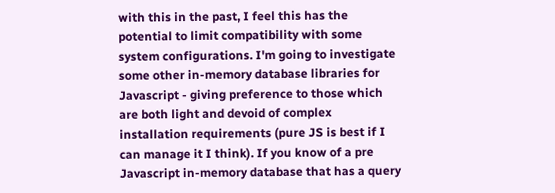with this in the past, I feel this has the potential to limit compatibility with some system configurations. I'm going to investigate some other in-memory database libraries for Javascript - giving preference to those which are both light and devoid of complex installation requirements (pure JS is best if I can manage it I think). If you know of a pre Javascript in-memory database that has a query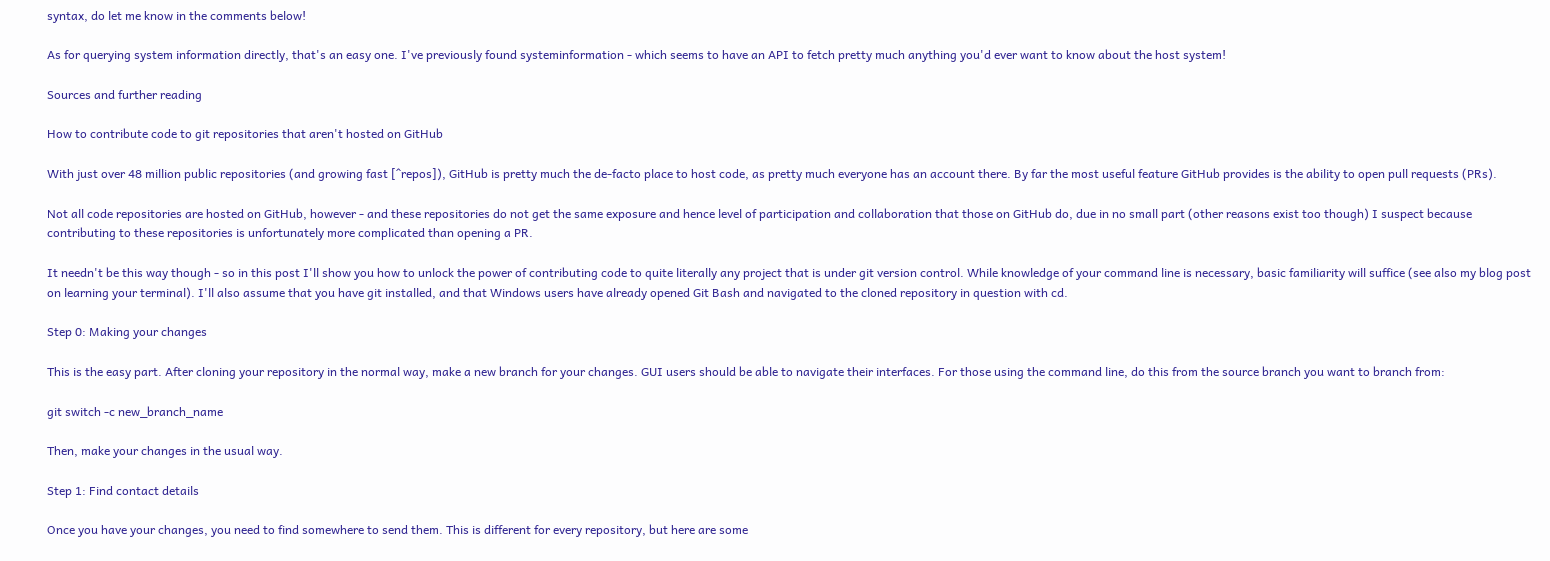syntax, do let me know in the comments below!

As for querying system information directly, that's an easy one. I've previously found systeminformation - which seems to have an API to fetch pretty much anything you'd ever want to know about the host system!

Sources and further reading

How to contribute code to git repositories that aren't hosted on GitHub

With just over 48 million public repositories (and growing fast [^repos]), GitHub is pretty much the de-facto place to host code, as pretty much everyone has an account there. By far the most useful feature GitHub provides is the ability to open pull requests (PRs).

Not all code repositories are hosted on GitHub, however - and these repositories do not get the same exposure and hence level of participation and collaboration that those on GitHub do, due in no small part (other reasons exist too though) I suspect because contributing to these repositories is unfortunately more complicated than opening a PR.

It needn't be this way though - so in this post I'll show you how to unlock the power of contributing code to quite literally any project that is under git version control. While knowledge of your command line is necessary, basic familiarity will suffice (see also my blog post on learning your terminal). I'll also assume that you have git installed, and that Windows users have already opened Git Bash and navigated to the cloned repository in question with cd.

Step 0: Making your changes

This is the easy part. After cloning your repository in the normal way, make a new branch for your changes. GUI users should be able to navigate their interfaces. For those using the command line, do this from the source branch you want to branch from:

git switch -c new_branch_name

Then, make your changes in the usual way.

Step 1: Find contact details

Once you have your changes, you need to find somewhere to send them. This is different for every repository, but here are some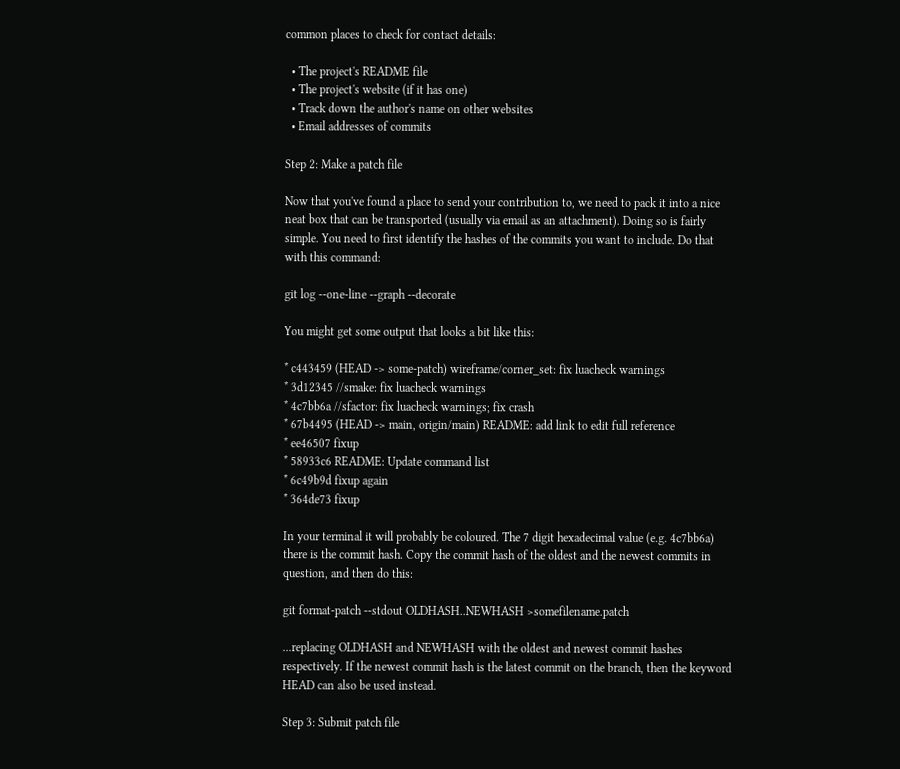common places to check for contact details:

  • The project's README file
  • The project's website (if it has one)
  • Track down the author's name on other websites
  • Email addresses of commits

Step 2: Make a patch file

Now that you've found a place to send your contribution to, we need to pack it into a nice neat box that can be transported (usually via email as an attachment). Doing so is fairly simple. You need to first identify the hashes of the commits you want to include. Do that with this command:

git log --one-line --graph --decorate

You might get some output that looks a bit like this:

* c443459 (HEAD -> some-patch) wireframe/corner_set: fix luacheck warnings
* 3d12345 //smake: fix luacheck warnings
* 4c7bb6a //sfactor: fix luacheck warnings; fix crash
* 67b4495 (HEAD -> main, origin/main) README: add link to edit full reference
* ee46507 fixup
* 58933c6 README: Update command list
* 6c49b9d fixup again
* 364de73 fixup

In your terminal it will probably be coloured. The 7 digit hexadecimal value (e.g. 4c7bb6a) there is the commit hash. Copy the commit hash of the oldest and the newest commits in question, and then do this:

git format-patch --stdout OLDHASH..NEWHASH >somefilename.patch

...replacing OLDHASH and NEWHASH with the oldest and newest commit hashes respectively. If the newest commit hash is the latest commit on the branch, then the keyword HEAD can also be used instead.

Step 3: Submit patch file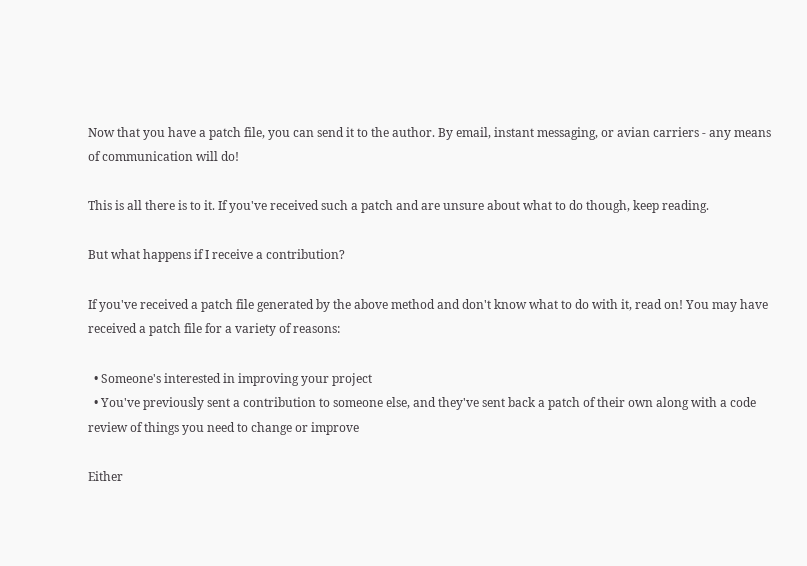Now that you have a patch file, you can send it to the author. By email, instant messaging, or avian carriers - any means of communication will do!

This is all there is to it. If you've received such a patch and are unsure about what to do though, keep reading.

But what happens if I receive a contribution?

If you've received a patch file generated by the above method and don't know what to do with it, read on! You may have received a patch file for a variety of reasons:

  • Someone's interested in improving your project
  • You've previously sent a contribution to someone else, and they've sent back a patch of their own along with a code review of things you need to change or improve

Either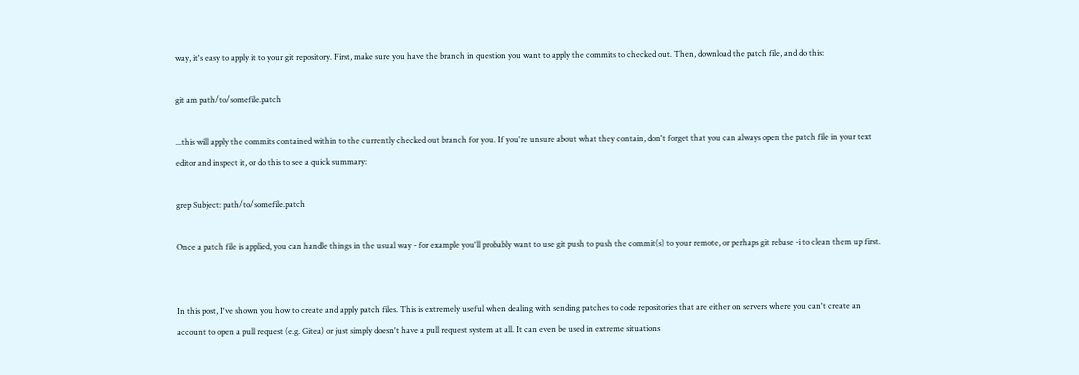way, it's easy to apply it to your git repository. First, make sure you have the branch in question you want to apply the commits to checked out. Then, download the patch file, and do this:

git am path/to/somefile.patch

...this will apply the commits contained within to the currently checked out branch for you. If you're unsure about what they contain, don't forget that you can always open the patch file in your text editor and inspect it, or do this to see a quick summary:

grep Subject: path/to/somefile.patch

Once a patch file is applied, you can handle things in the usual way - for example you'll probably want to use git push to push the commit(s) to your remote, or perhaps git rebase -i to clean them up first.


In this post, I've shown you how to create and apply patch files. This is extremely useful when dealing with sending patches to code repositories that are either on servers where you can't create an account to open a pull request (e.g. Gitea) or just simply doesn't have a pull request system at all. It can even be used in extreme situations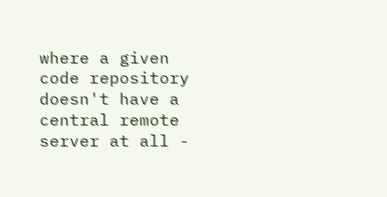where a given code repository doesn't have a central remote server at all -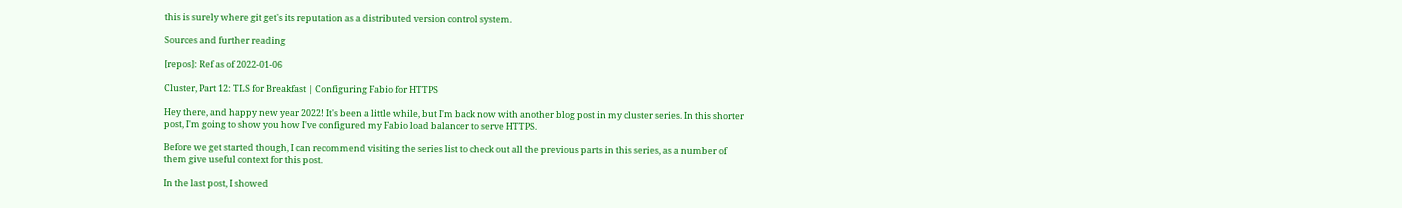this is surely where git get's its reputation as a distributed version control system.

Sources and further reading

[repos]: Ref as of 2022-01-06

Cluster, Part 12: TLS for Breakfast | Configuring Fabio for HTTPS

Hey there, and happy new year 2022! It's been a little while, but I'm back now with another blog post in my cluster series. In this shorter post, I'm going to show you how I've configured my Fabio load balancer to serve HTTPS.

Before we get started though, I can recommend visiting the series list to check out all the previous parts in this series, as a number of them give useful context for this post.

In the last post, I showed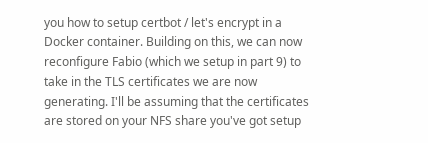you how to setup certbot / let's encrypt in a Docker container. Building on this, we can now reconfigure Fabio (which we setup in part 9) to take in the TLS certificates we are now generating. I'll be assuming that the certificates are stored on your NFS share you've got setup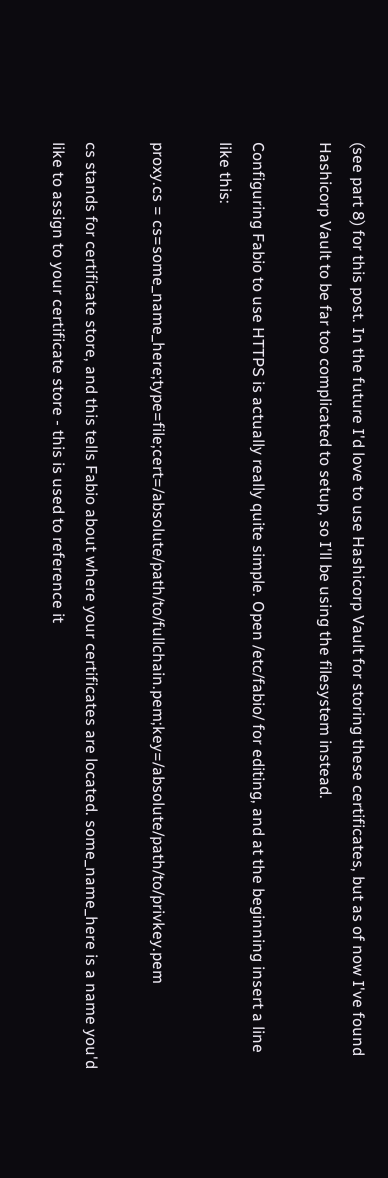(see part 8) for this post. In the future I'd love to use Hashicorp Vault for storing these certificates, but as of now I've found Hashicorp Vault to be far too complicated to setup, so I'll be using the filesystem instead.

Configuring Fabio to use HTTPS is actually really quite simple. Open /etc/fabio/ for editing, and at the beginning insert a line like this:

proxy.cs = cs=some_name_here;type=file;cert=/absolute/path/to/fullchain.pem;key=/absolute/path/to/privkey.pem

cs stands for certificate store, and this tells Fabio about where your certificates are located. some_name_here is a name you'd like to assign to your certificate store - this is used to reference it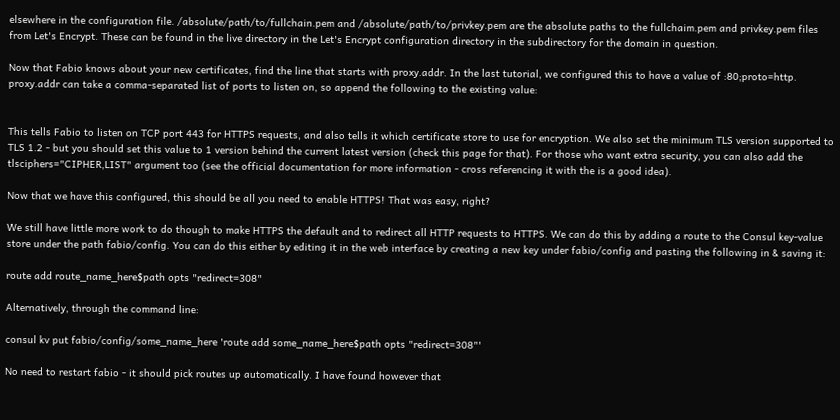elsewhere in the configuration file. /absolute/path/to/fullchain.pem and /absolute/path/to/privkey.pem are the absolute paths to the fullchaim.pem and privkey.pem files from Let's Encrypt. These can be found in the live directory in the Let's Encrypt configuration directory in the subdirectory for the domain in question.

Now that Fabio knows about your new certificates, find the line that starts with proxy.addr. In the last tutorial, we configured this to have a value of :80;proto=http. proxy.addr can take a comma-separated list of ports to listen on, so append the following to the existing value:


This tells Fabio to listen on TCP port 443 for HTTPS requests, and also tells it which certificate store to use for encryption. We also set the minimum TLS version supported to TLS 1.2 - but you should set this value to 1 version behind the current latest version (check this page for that). For those who want extra security, you can also add the tlsciphers="CIPHER,LIST" argument too (see the official documentation for more information - cross referencing it with the is a good idea).

Now that we have this configured, this should be all you need to enable HTTPS! That was easy, right?

We still have little more work to do though to make HTTPS the default and to redirect all HTTP requests to HTTPS. We can do this by adding a route to the Consul key-value store under the path fabio/config. You can do this either by editing it in the web interface by creating a new key under fabio/config and pasting the following in & saving it:

route add route_name_here$path opts "redirect=308"

Alternatively, through the command line:

consul kv put fabio/config/some_name_here 'route add some_name_here$path opts "redirect=308"'

No need to restart fabio - it should pick routes up automatically. I have found however that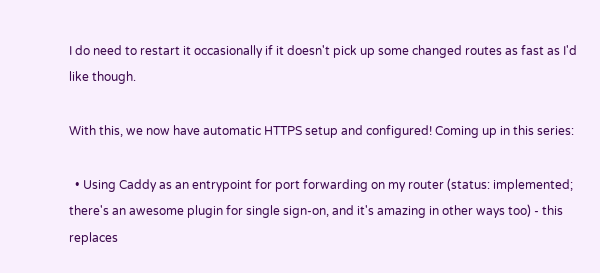I do need to restart it occasionally if it doesn't pick up some changed routes as fast as I'd like though.

With this, we now have automatic HTTPS setup and configured! Coming up in this series:

  • Using Caddy as an entrypoint for port forwarding on my router (status: implemented; there's an awesome plugin for single sign-on, and it's amazing in other ways too) - this replaces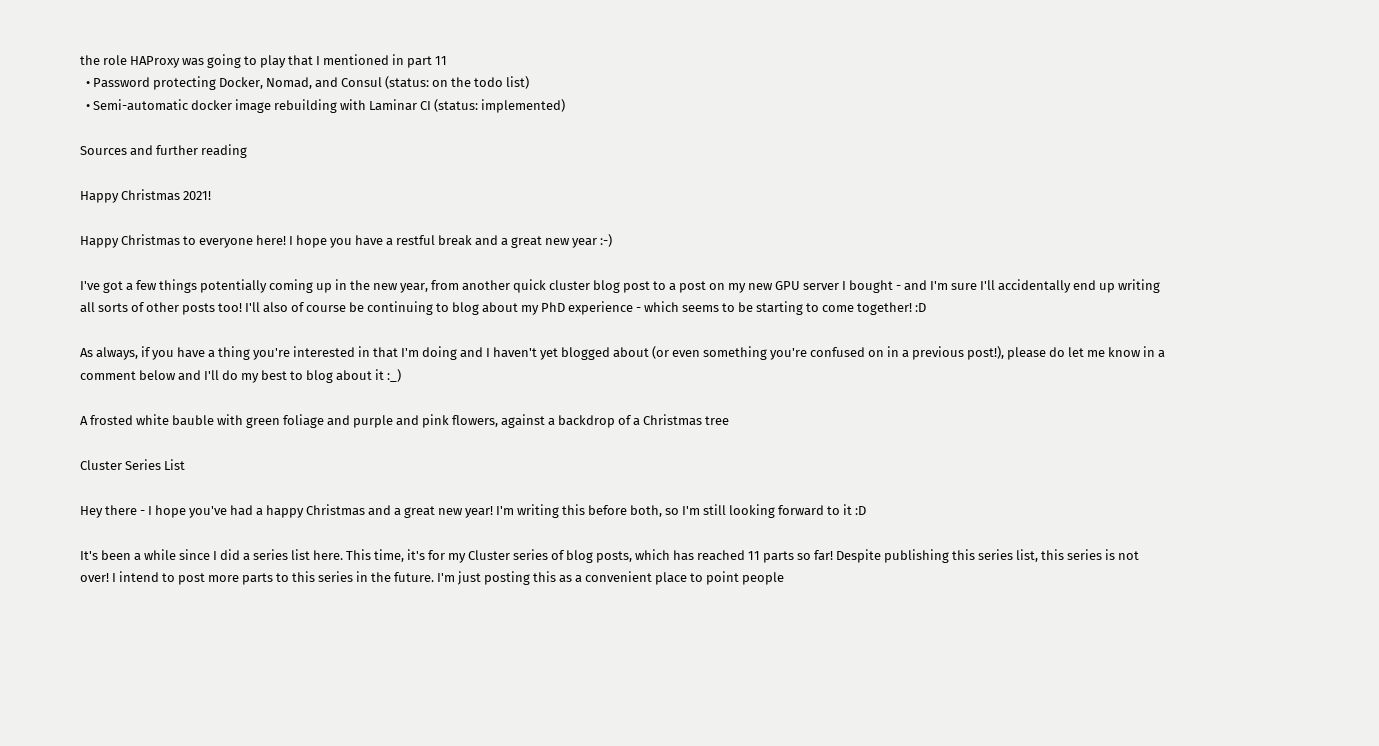the role HAProxy was going to play that I mentioned in part 11
  • Password protecting Docker, Nomad, and Consul (status: on the todo list)
  • Semi-automatic docker image rebuilding with Laminar CI (status: implemented)

Sources and further reading

Happy Christmas 2021!

Happy Christmas to everyone here! I hope you have a restful break and a great new year :-)

I've got a few things potentially coming up in the new year, from another quick cluster blog post to a post on my new GPU server I bought - and I'm sure I'll accidentally end up writing all sorts of other posts too! I'll also of course be continuing to blog about my PhD experience - which seems to be starting to come together! :D

As always, if you have a thing you're interested in that I'm doing and I haven't yet blogged about (or even something you're confused on in a previous post!), please do let me know in a comment below and I'll do my best to blog about it :_)

A frosted white bauble with green foliage and purple and pink flowers, against a backdrop of a Christmas tree

Cluster Series List

Hey there - I hope you've had a happy Christmas and a great new year! I'm writing this before both, so I'm still looking forward to it :D

It's been a while since I did a series list here. This time, it's for my Cluster series of blog posts, which has reached 11 parts so far! Despite publishing this series list, this series is not over! I intend to post more parts to this series in the future. I'm just posting this as a convenient place to point people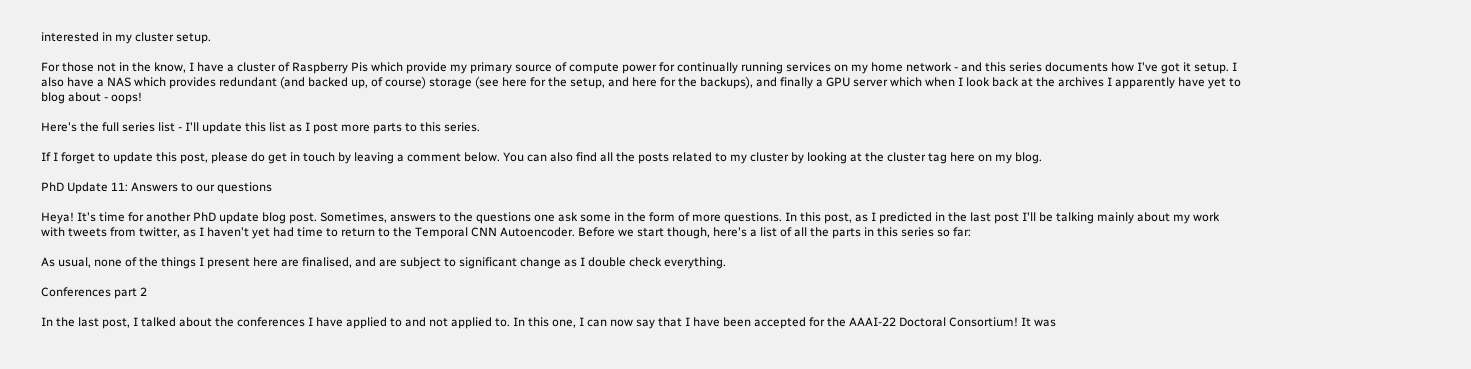interested in my cluster setup.

For those not in the know, I have a cluster of Raspberry Pis which provide my primary source of compute power for continually running services on my home network - and this series documents how I've got it setup. I also have a NAS which provides redundant (and backed up, of course) storage (see here for the setup, and here for the backups), and finally a GPU server which when I look back at the archives I apparently have yet to blog about - oops!

Here's the full series list - I'll update this list as I post more parts to this series.

If I forget to update this post, please do get in touch by leaving a comment below. You can also find all the posts related to my cluster by looking at the cluster tag here on my blog.

PhD Update 11: Answers to our questions

Heya! It's time for another PhD update blog post. Sometimes, answers to the questions one ask some in the form of more questions. In this post, as I predicted in the last post I'll be talking mainly about my work with tweets from twitter, as I haven't yet had time to return to the Temporal CNN Autoencoder. Before we start though, here's a list of all the parts in this series so far:

As usual, none of the things I present here are finalised, and are subject to significant change as I double check everything.

Conferences part 2

In the last post, I talked about the conferences I have applied to and not applied to. In this one, I can now say that I have been accepted for the AAAI-22 Doctoral Consortium! It was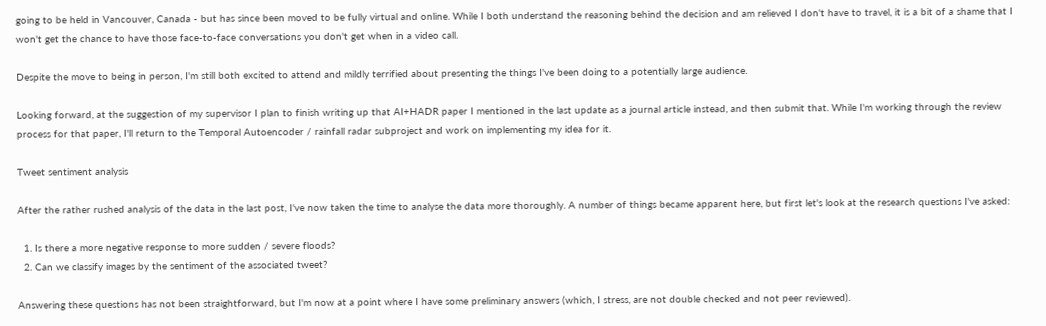going to be held in Vancouver, Canada - but has since been moved to be fully virtual and online. While I both understand the reasoning behind the decision and am relieved I don't have to travel, it is a bit of a shame that I won't get the chance to have those face-to-face conversations you don't get when in a video call.

Despite the move to being in person, I'm still both excited to attend and mildly terrified about presenting the things I've been doing to a potentially large audience.

Looking forward, at the suggestion of my supervisor I plan to finish writing up that AI+HADR paper I mentioned in the last update as a journal article instead, and then submit that. While I'm working through the review process for that paper, I'll return to the Temporal Autoencoder / rainfall radar subproject and work on implementing my idea for it.

Tweet sentiment analysis

After the rather rushed analysis of the data in the last post, I've now taken the time to analyse the data more thoroughly. A number of things became apparent here, but first let's look at the research questions I've asked:

  1. Is there a more negative response to more sudden / severe floods?
  2. Can we classify images by the sentiment of the associated tweet?

Answering these questions has not been straightforward, but I'm now at a point where I have some preliminary answers (which, I stress, are not double checked and not peer reviewed).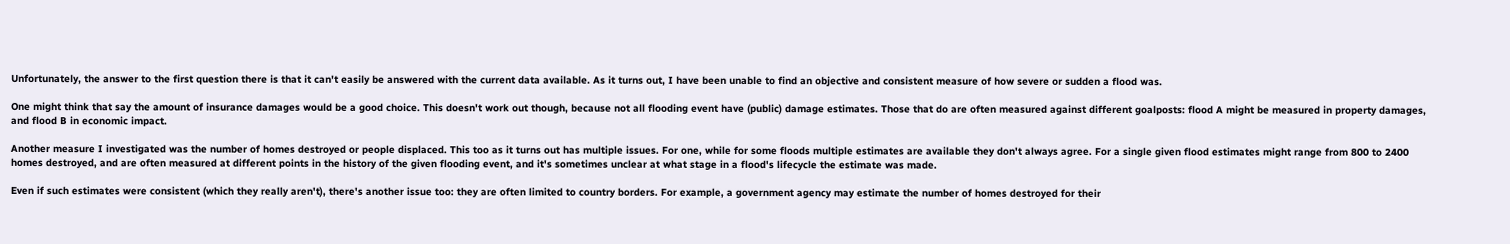Unfortunately, the answer to the first question there is that it can't easily be answered with the current data available. As it turns out, I have been unable to find an objective and consistent measure of how severe or sudden a flood was.

One might think that say the amount of insurance damages would be a good choice. This doesn't work out though, because not all flooding event have (public) damage estimates. Those that do are often measured against different goalposts: flood A might be measured in property damages, and flood B in economic impact.

Another measure I investigated was the number of homes destroyed or people displaced. This too as it turns out has multiple issues. For one, while for some floods multiple estimates are available they don't always agree. For a single given flood estimates might range from 800 to 2400 homes destroyed, and are often measured at different points in the history of the given flooding event, and it's sometimes unclear at what stage in a flood's lifecycle the estimate was made.

Even if such estimates were consistent (which they really aren't), there's another issue too: they are often limited to country borders. For example, a government agency may estimate the number of homes destroyed for their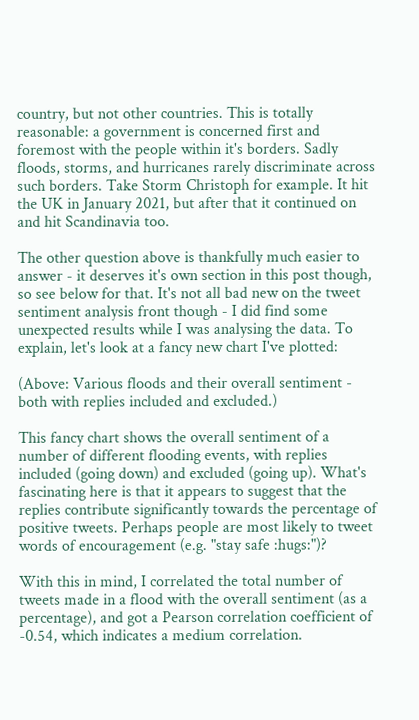country, but not other countries. This is totally reasonable: a government is concerned first and foremost with the people within it's borders. Sadly floods, storms, and hurricanes rarely discriminate across such borders. Take Storm Christoph for example. It hit the UK in January 2021, but after that it continued on and hit Scandinavia too.

The other question above is thankfully much easier to answer - it deserves it's own section in this post though, so see below for that. It's not all bad new on the tweet sentiment analysis front though - I did find some unexpected results while I was analysing the data. To explain, let's look at a fancy new chart I've plotted:

(Above: Various floods and their overall sentiment - both with replies included and excluded.)

This fancy chart shows the overall sentiment of a number of different flooding events, with replies included (going down) and excluded (going up). What's fascinating here is that it appears to suggest that the replies contribute significantly towards the percentage of positive tweets. Perhaps people are most likely to tweet words of encouragement (e.g. "stay safe :hugs:")?

With this in mind, I correlated the total number of tweets made in a flood with the overall sentiment (as a percentage), and got a Pearson correlation coefficient of -0.54, which indicates a medium correlation.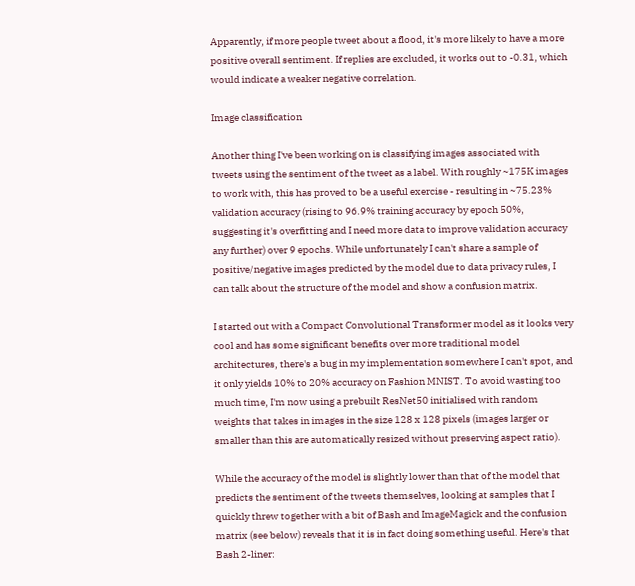Apparently, if more people tweet about a flood, it's more likely to have a more positive overall sentiment. If replies are excluded, it works out to -0.31, which would indicate a weaker negative correlation.

Image classification

Another thing I've been working on is classifying images associated with tweets using the sentiment of the tweet as a label. With roughly ~175K images to work with, this has proved to be a useful exercise - resulting in ~75.23% validation accuracy (rising to 96.9% training accuracy by epoch 50%, suggesting it's overfitting and I need more data to improve validation accuracy any further) over 9 epochs. While unfortunately I can't share a sample of positive/negative images predicted by the model due to data privacy rules, I can talk about the structure of the model and show a confusion matrix.

I started out with a Compact Convolutional Transformer model as it looks very cool and has some significant benefits over more traditional model architectures, there's a bug in my implementation somewhere I can't spot, and it only yields 10% to 20% accuracy on Fashion MNIST. To avoid wasting too much time, I'm now using a prebuilt ResNet50 initialised with random weights that takes in images in the size 128 x 128 pixels (images larger or smaller than this are automatically resized without preserving aspect ratio).

While the accuracy of the model is slightly lower than that of the model that predicts the sentiment of the tweets themselves, looking at samples that I quickly threw together with a bit of Bash and ImageMagick and the confusion matrix (see below) reveals that it is in fact doing something useful. Here's that Bash 2-liner: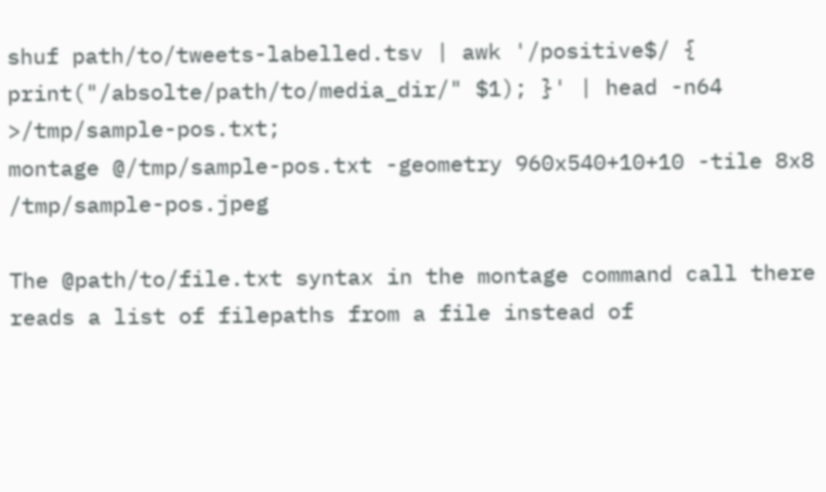shuf path/to/tweets-labelled.tsv | awk '/positive$/ { print("/absolte/path/to/media_dir/" $1); }' | head -n64 >/tmp/sample-pos.txt;
montage @/tmp/sample-pos.txt -geometry 960x540+10+10 -tile 8x8 /tmp/sample-pos.jpeg

The @path/to/file.txt syntax in the montage command call there reads a list of filepaths from a file instead of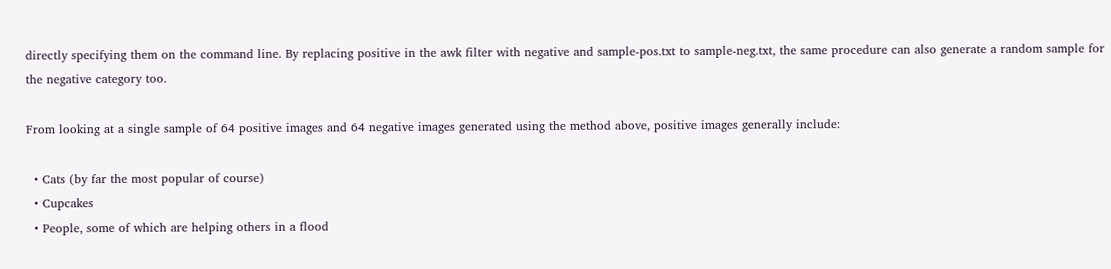directly specifying them on the command line. By replacing positive in the awk filter with negative and sample-pos.txt to sample-neg.txt, the same procedure can also generate a random sample for the negative category too.

From looking at a single sample of 64 positive images and 64 negative images generated using the method above, positive images generally include:

  • Cats (by far the most popular of course)
  • Cupcakes
  • People, some of which are helping others in a flood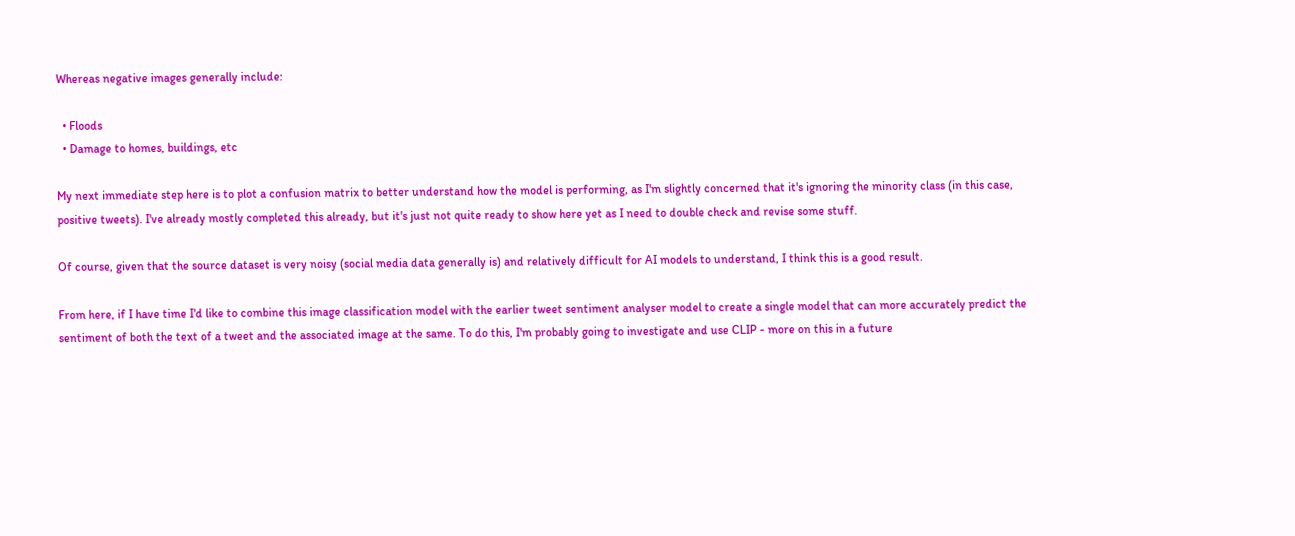Whereas negative images generally include:

  • Floods
  • Damage to homes, buildings, etc

My next immediate step here is to plot a confusion matrix to better understand how the model is performing, as I'm slightly concerned that it's ignoring the minority class (in this case, positive tweets). I've already mostly completed this already, but it's just not quite ready to show here yet as I need to double check and revise some stuff.

Of course, given that the source dataset is very noisy (social media data generally is) and relatively difficult for AI models to understand, I think this is a good result.

From here, if I have time I'd like to combine this image classification model with the earlier tweet sentiment analyser model to create a single model that can more accurately predict the sentiment of both the text of a tweet and the associated image at the same. To do this, I'm probably going to investigate and use CLIP - more on this in a future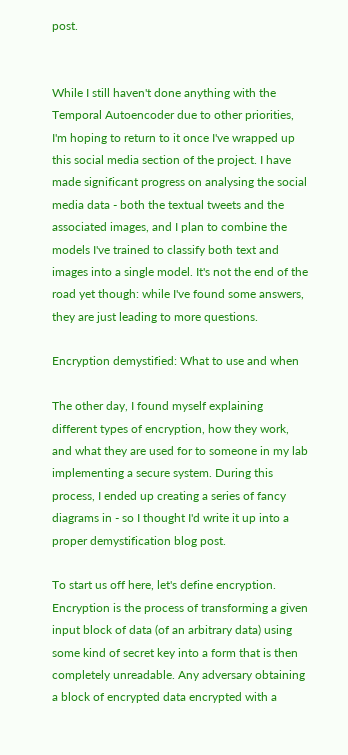post.


While I still haven't done anything with the Temporal Autoencoder due to other priorities, I'm hoping to return to it once I've wrapped up this social media section of the project. I have made significant progress on analysing the social media data - both the textual tweets and the associated images, and I plan to combine the models I've trained to classify both text and images into a single model. It's not the end of the road yet though: while I've found some answers, they are just leading to more questions.

Encryption demystified: What to use and when

The other day, I found myself explaining different types of encryption, how they work, and what they are used for to someone in my lab implementing a secure system. During this process, I ended up creating a series of fancy diagrams in - so I thought I'd write it up into a proper demystification blog post.

To start us off here, let's define encryption. Encryption is the process of transforming a given input block of data (of an arbitrary data) using some kind of secret key into a form that is then completely unreadable. Any adversary obtaining a block of encrypted data encrypted with a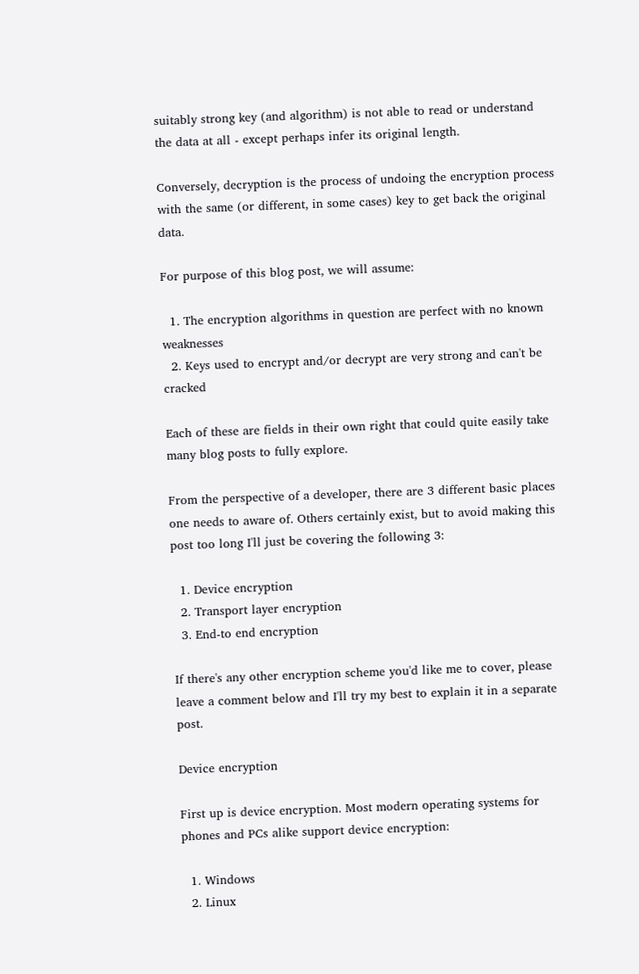suitably strong key (and algorithm) is not able to read or understand the data at all - except perhaps infer its original length.

Conversely, decryption is the process of undoing the encryption process with the same (or different, in some cases) key to get back the original data.

For purpose of this blog post, we will assume:

  1. The encryption algorithms in question are perfect with no known weaknesses
  2. Keys used to encrypt and/or decrypt are very strong and can't be cracked

Each of these are fields in their own right that could quite easily take many blog posts to fully explore.

From the perspective of a developer, there are 3 different basic places one needs to aware of. Others certainly exist, but to avoid making this post too long I'll just be covering the following 3:

  1. Device encryption
  2. Transport layer encryption
  3. End-to end encryption

If there's any other encryption scheme you'd like me to cover, please leave a comment below and I'll try my best to explain it in a separate post.

Device encryption

First up is device encryption. Most modern operating systems for phones and PCs alike support device encryption:

  1. Windows
  2. Linux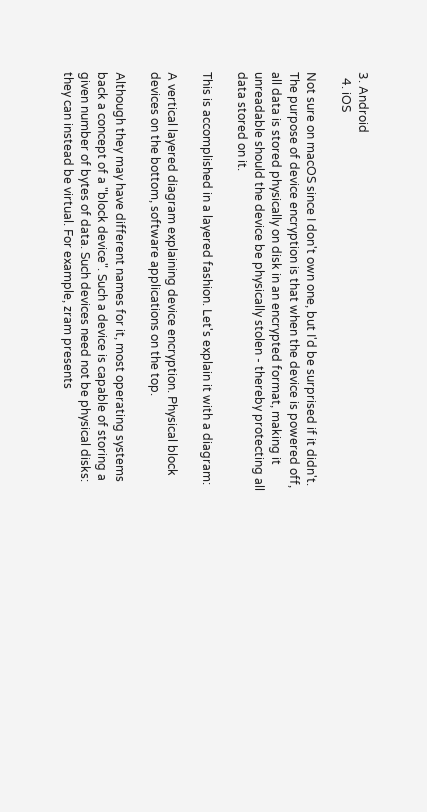3. Android
  4. iOS

Not sure on macOS since I don't own one, but I'd be surprised if it didn't. The purpose of device encryption is that when the device is powered off, all data is stored physically on disk in an encrypted format, making it unreadable should the device be physically stolen - thereby protecting all data stored on it.

This is accomplished in a layered fashion. Let's explain it with a diagram:

A vertical layered diagram explaining device encryption. Physical block devices on the bottom, software applications on the top.

Although they may have different names for it, most operating systems back a concept of a "block device". Such a device is capable of storing a given number of bytes of data. Such devices need not be physical disks: they can instead be virtual. For example, zram presents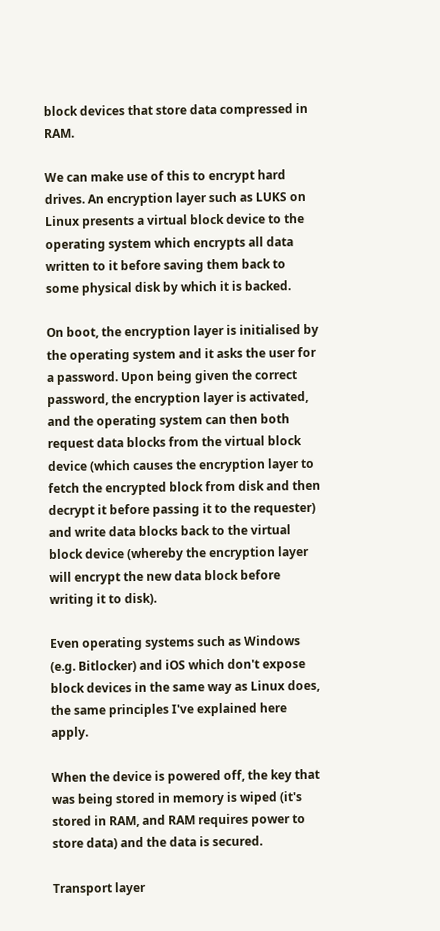block devices that store data compressed in RAM.

We can make use of this to encrypt hard drives. An encryption layer such as LUKS on Linux presents a virtual block device to the operating system which encrypts all data written to it before saving them back to some physical disk by which it is backed.

On boot, the encryption layer is initialised by the operating system and it asks the user for a password. Upon being given the correct password, the encryption layer is activated, and the operating system can then both request data blocks from the virtual block device (which causes the encryption layer to fetch the encrypted block from disk and then decrypt it before passing it to the requester) and write data blocks back to the virtual block device (whereby the encryption layer will encrypt the new data block before writing it to disk).

Even operating systems such as Windows (e.g. Bitlocker) and iOS which don't expose block devices in the same way as Linux does, the same principles I've explained here apply.

When the device is powered off, the key that was being stored in memory is wiped (it's stored in RAM, and RAM requires power to store data) and the data is secured.

Transport layer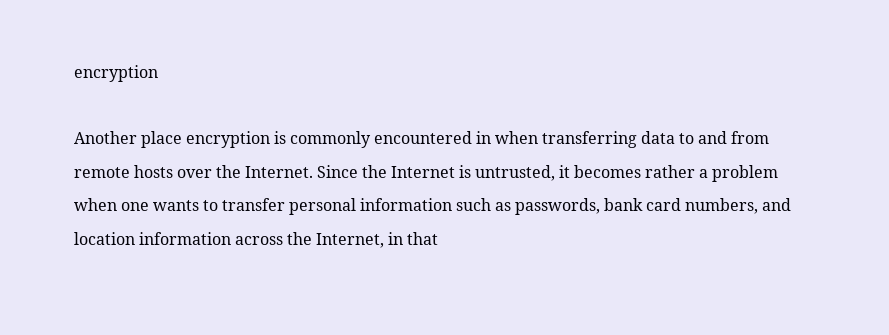encryption

Another place encryption is commonly encountered in when transferring data to and from remote hosts over the Internet. Since the Internet is untrusted, it becomes rather a problem when one wants to transfer personal information such as passwords, bank card numbers, and location information across the Internet, in that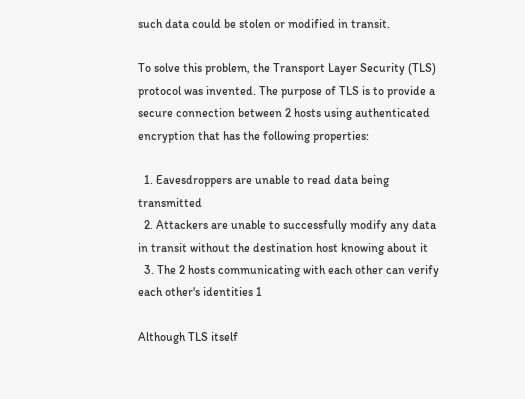such data could be stolen or modified in transit.

To solve this problem, the Transport Layer Security (TLS) protocol was invented. The purpose of TLS is to provide a secure connection between 2 hosts using authenticated encryption that has the following properties:

  1. Eavesdroppers are unable to read data being transmitted
  2. Attackers are unable to successfully modify any data in transit without the destination host knowing about it
  3. The 2 hosts communicating with each other can verify each other's identities 1

Although TLS itself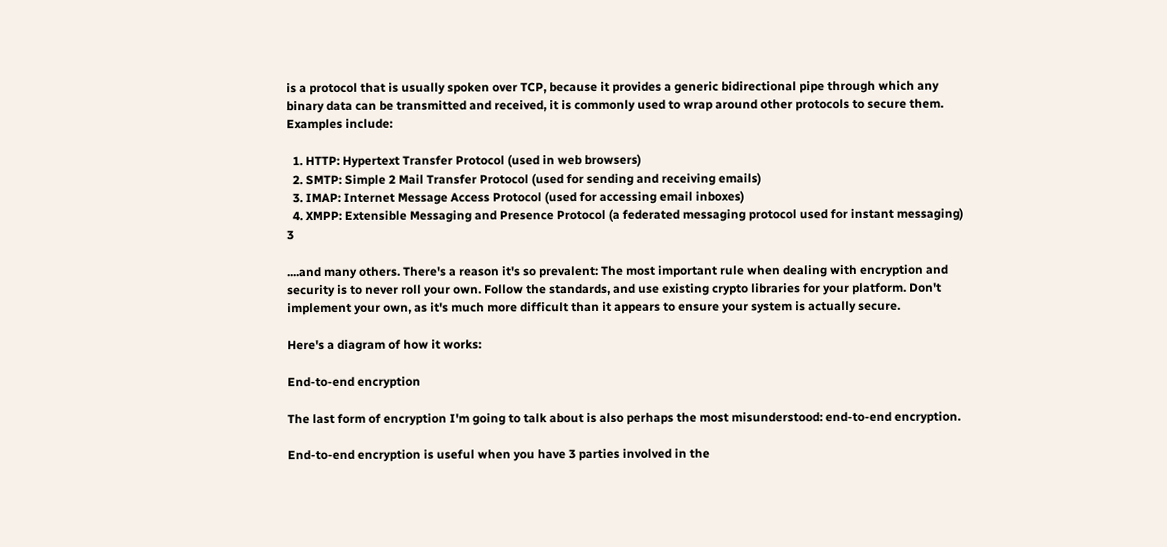is a protocol that is usually spoken over TCP, because it provides a generic bidirectional pipe through which any binary data can be transmitted and received, it is commonly used to wrap around other protocols to secure them. Examples include:

  1. HTTP: Hypertext Transfer Protocol (used in web browsers)
  2. SMTP: Simple 2 Mail Transfer Protocol (used for sending and receiving emails)
  3. IMAP: Internet Message Access Protocol (used for accessing email inboxes)
  4. XMPP: Extensible Messaging and Presence Protocol (a federated messaging protocol used for instant messaging) 3

....and many others. There's a reason it's so prevalent: The most important rule when dealing with encryption and security is to never roll your own. Follow the standards, and use existing crypto libraries for your platform. Don't implement your own, as it's much more difficult than it appears to ensure your system is actually secure.

Here's a diagram of how it works:

End-to-end encryption

The last form of encryption I'm going to talk about is also perhaps the most misunderstood: end-to-end encryption.

End-to-end encryption is useful when you have 3 parties involved in the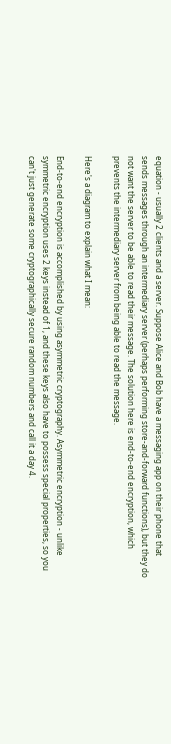equation - usually 2 clients and a server. Suppose Alice and Bob have a messaging app on their phone that sends messages through an intermediary server (perhaps performing store-and-forward functions), but they do not want the server to be able to read their message. The solution here is end-to-end encryption, which prevents the intermediary server from being able to read the message.

Here's a diagram to explain what I mean:

End-to-end encryption is accomplished by using asymmetric cryptography. Asymmetric encryption - unlike symmetric encryption uses 2 keys instead of 1, and these keys also have to possess special properties, so you can't just generate some cryptographically secure random numbers and call it a day 4.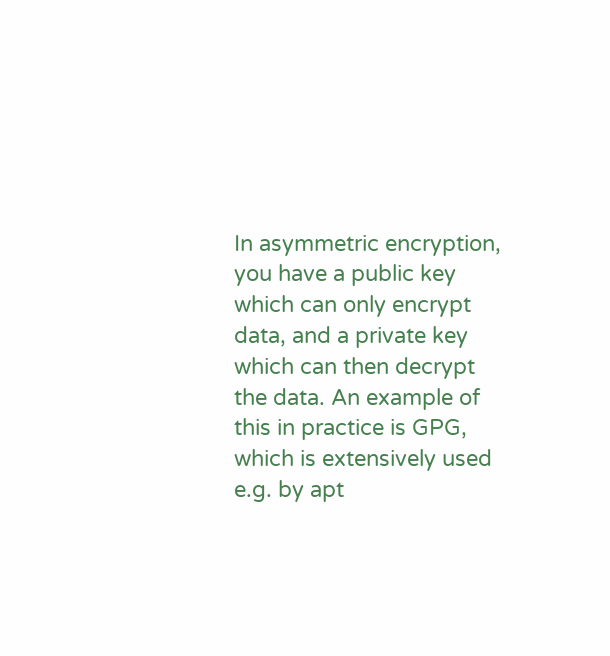In asymmetric encryption, you have a public key which can only encrypt data, and a private key which can then decrypt the data. An example of this in practice is GPG, which is extensively used e.g. by apt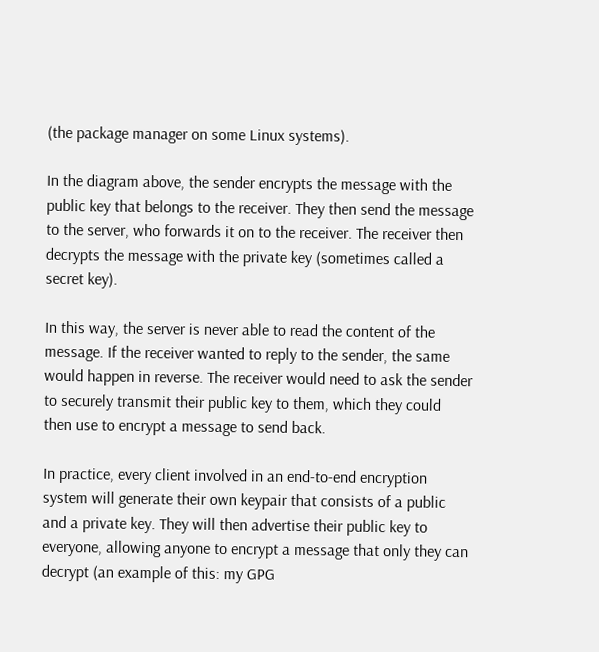(the package manager on some Linux systems).

In the diagram above, the sender encrypts the message with the public key that belongs to the receiver. They then send the message to the server, who forwards it on to the receiver. The receiver then decrypts the message with the private key (sometimes called a secret key).

In this way, the server is never able to read the content of the message. If the receiver wanted to reply to the sender, the same would happen in reverse. The receiver would need to ask the sender to securely transmit their public key to them, which they could then use to encrypt a message to send back.

In practice, every client involved in an end-to-end encryption system will generate their own keypair that consists of a public and a private key. They will then advertise their public key to everyone, allowing anyone to encrypt a message that only they can decrypt (an example of this: my GPG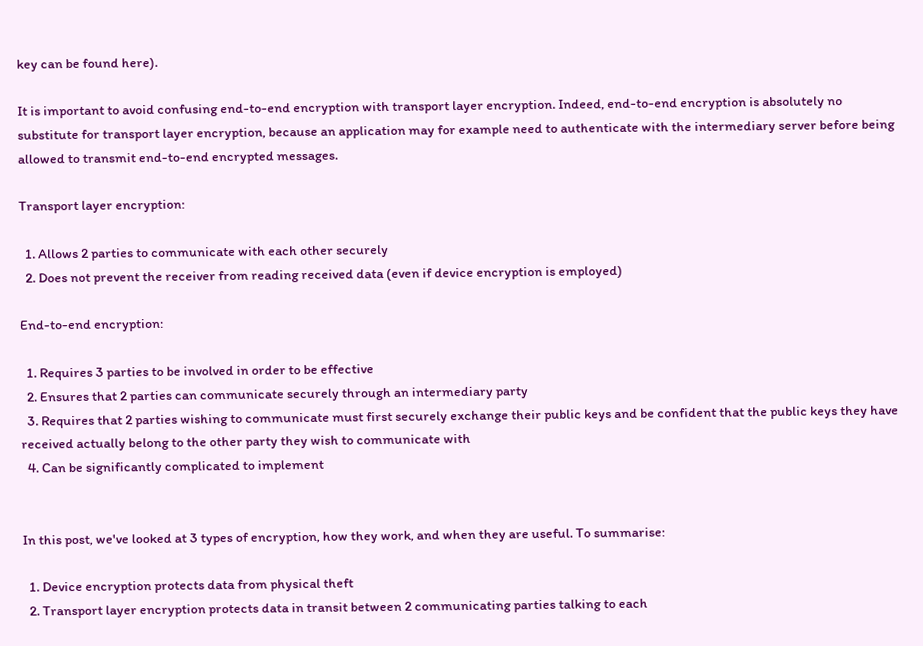key can be found here).

It is important to avoid confusing end-to-end encryption with transport layer encryption. Indeed, end-to-end encryption is absolutely no substitute for transport layer encryption, because an application may for example need to authenticate with the intermediary server before being allowed to transmit end-to-end encrypted messages.

Transport layer encryption:

  1. Allows 2 parties to communicate with each other securely
  2. Does not prevent the receiver from reading received data (even if device encryption is employed)

End-to-end encryption:

  1. Requires 3 parties to be involved in order to be effective
  2. Ensures that 2 parties can communicate securely through an intermediary party
  3. Requires that 2 parties wishing to communicate must first securely exchange their public keys and be confident that the public keys they have received actually belong to the other party they wish to communicate with
  4. Can be significantly complicated to implement


In this post, we've looked at 3 types of encryption, how they work, and when they are useful. To summarise:

  1. Device encryption protects data from physical theft
  2. Transport layer encryption protects data in transit between 2 communicating parties talking to each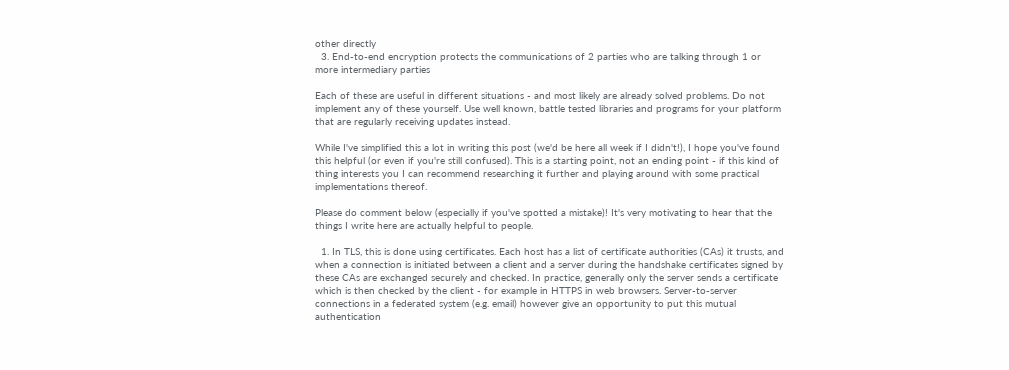other directly
  3. End-to-end encryption protects the communications of 2 parties who are talking through 1 or more intermediary parties

Each of these are useful in different situations - and most likely are already solved problems. Do not implement any of these yourself. Use well known, battle tested libraries and programs for your platform that are regularly receiving updates instead.

While I've simplified this a lot in writing this post (we'd be here all week if I didn't!), I hope you've found this helpful (or even if you're still confused). This is a starting point, not an ending point - if this kind of thing interests you I can recommend researching it further and playing around with some practical implementations thereof.

Please do comment below (especially if you've spotted a mistake)! It's very motivating to hear that the things I write here are actually helpful to people.

  1. In TLS, this is done using certificates. Each host has a list of certificate authorities (CAs) it trusts, and when a connection is initiated between a client and a server during the handshake certificates signed by these CAs are exchanged securely and checked. In practice, generally only the server sends a certificate which is then checked by the client - for example in HTTPS in web browsers. Server-to-server connections in a federated system (e.g. email) however give an opportunity to put this mutual authentication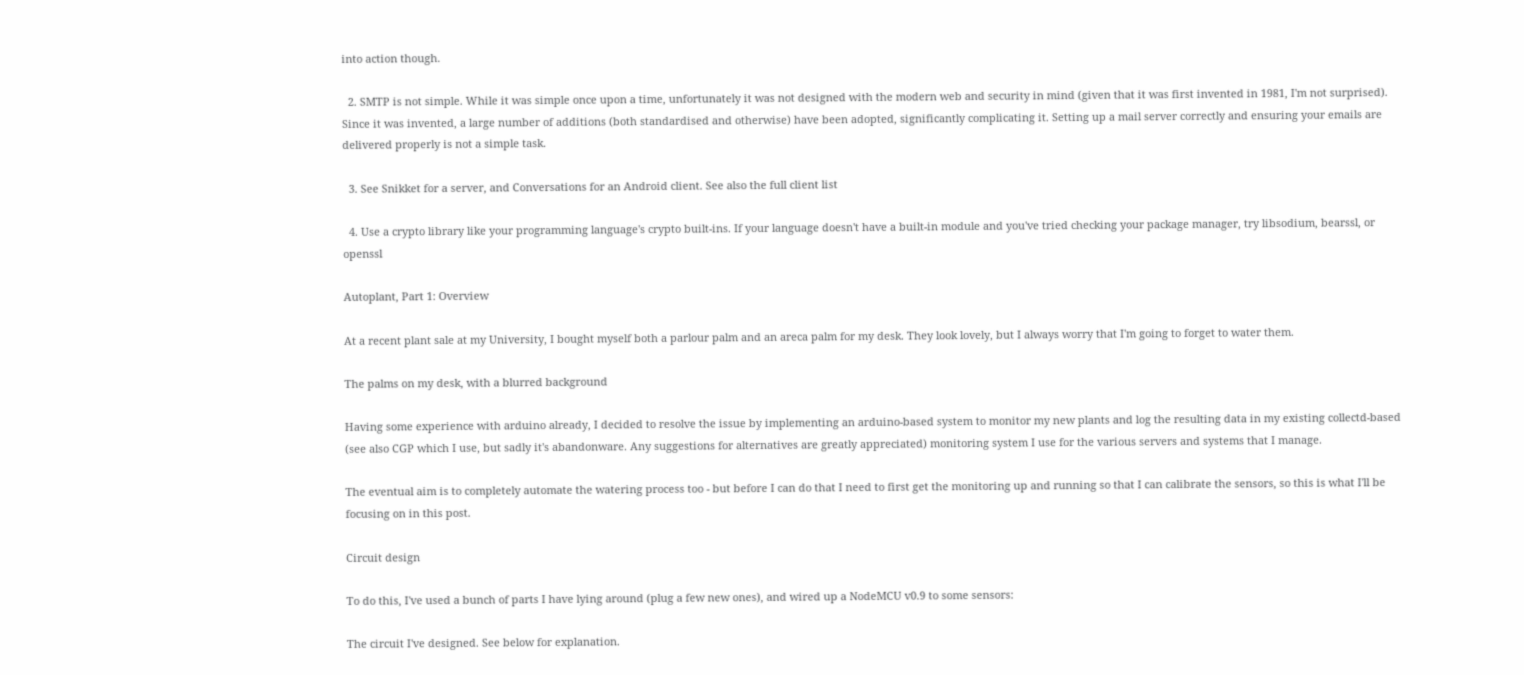into action though.

  2. SMTP is not simple. While it was simple once upon a time, unfortunately it was not designed with the modern web and security in mind (given that it was first invented in 1981, I'm not surprised). Since it was invented, a large number of additions (both standardised and otherwise) have been adopted, significantly complicating it. Setting up a mail server correctly and ensuring your emails are delivered properly is not a simple task.

  3. See Snikket for a server, and Conversations for an Android client. See also the full client list

  4. Use a crypto library like your programming language's crypto built-ins. If your language doesn't have a built-in module and you've tried checking your package manager, try libsodium, bearssl, or openssl

Autoplant, Part 1: Overview

At a recent plant sale at my University, I bought myself both a parlour palm and an areca palm for my desk. They look lovely, but I always worry that I'm going to forget to water them.

The palms on my desk, with a blurred background

Having some experience with arduino already, I decided to resolve the issue by implementing an arduino-based system to monitor my new plants and log the resulting data in my existing collectd-based (see also CGP which I use, but sadly it's abandonware. Any suggestions for alternatives are greatly appreciated) monitoring system I use for the various servers and systems that I manage.

The eventual aim is to completely automate the watering process too - but before I can do that I need to first get the monitoring up and running so that I can calibrate the sensors, so this is what I'll be focusing on in this post.

Circuit design

To do this, I've used a bunch of parts I have lying around (plug a few new ones), and wired up a NodeMCU v0.9 to some sensors:

The circuit I've designed. See below for explanation.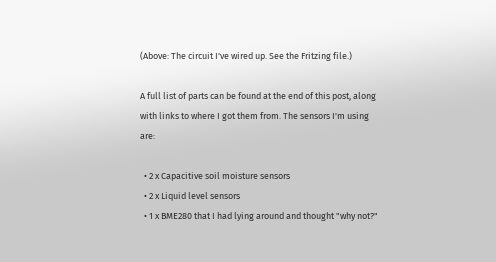(Above: The circuit I've wired up. See the Fritzing file.)

A full list of parts can be found at the end of this post, along with links to where I got them from. The sensors I'm using are:

  • 2 x Capacitive soil moisture sensors
  • 2 x Liquid level sensors
  • 1 x BME280 that I had lying around and thought "why not?"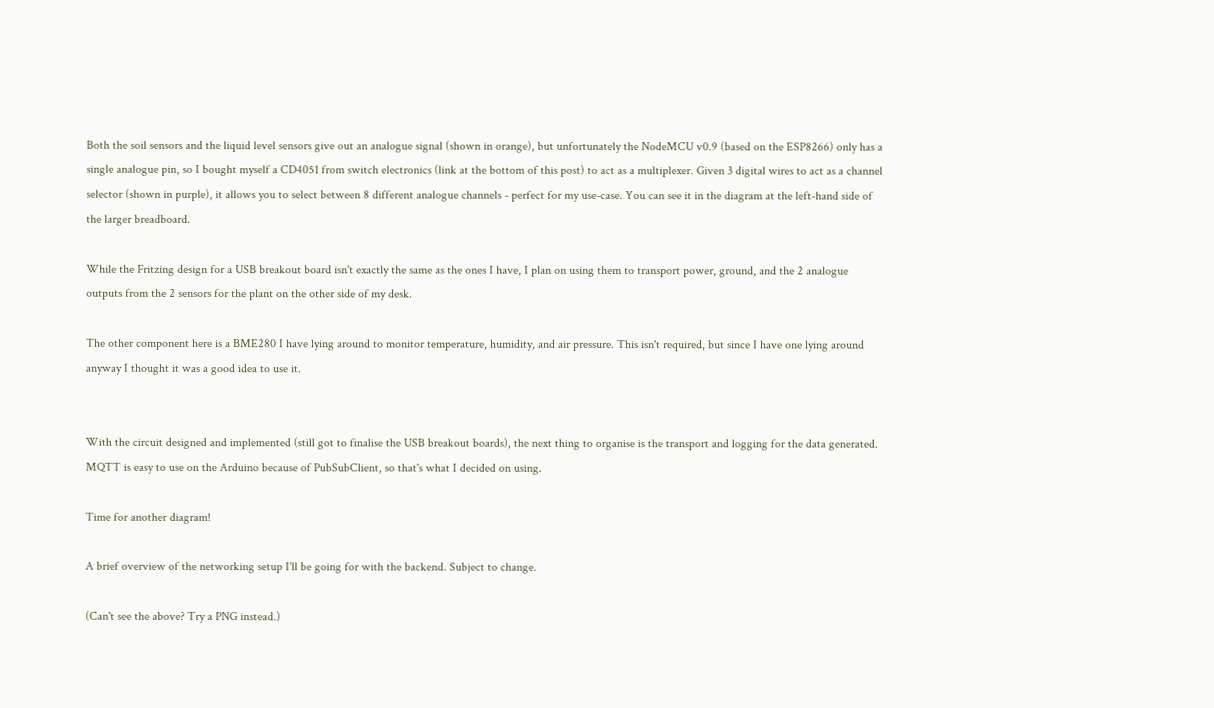Both the soil sensors and the liquid level sensors give out an analogue signal (shown in orange), but unfortunately the NodeMCU v0.9 (based on the ESP8266) only has a single analogue pin, so I bought myself a CD4051 from switch electronics (link at the bottom of this post) to act as a multiplexer. Given 3 digital wires to act as a channel selector (shown in purple), it allows you to select between 8 different analogue channels - perfect for my use-case. You can see it in the diagram at the left-hand side of the larger breadboard.

While the Fritzing design for a USB breakout board isn't exactly the same as the ones I have, I plan on using them to transport power, ground, and the 2 analogue outputs from the 2 sensors for the plant on the other side of my desk.

The other component here is a BME280 I have lying around to monitor temperature, humidity, and air pressure. This isn't required, but since I have one lying around anyway I thought it was a good idea to use it.


With the circuit designed and implemented (still got to finalise the USB breakout boards), the next thing to organise is the transport and logging for the data generated. MQTT is easy to use on the Arduino because of PubSubClient, so that's what I decided on using.

Time for another diagram!

A brief overview of the networking setup I'll be going for with the backend. Subject to change.

(Can't see the above? Try a PNG instead.)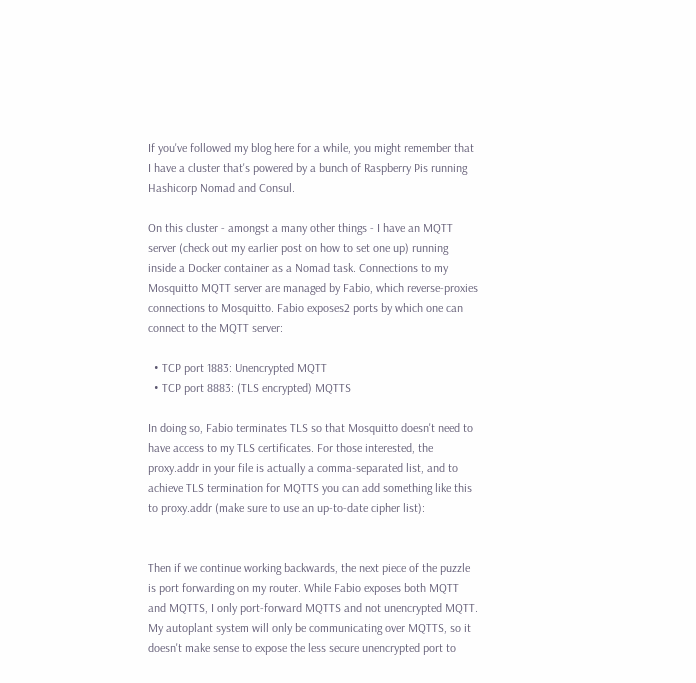If you've followed my blog here for a while, you might remember that I have a cluster that's powered by a bunch of Raspberry Pis running Hashicorp Nomad and Consul.

On this cluster - amongst a many other things - I have an MQTT server (check out my earlier post on how to set one up) running inside a Docker container as a Nomad task. Connections to my Mosquitto MQTT server are managed by Fabio, which reverse-proxies connections to Mosquitto. Fabio exposes2 ports by which one can connect to the MQTT server:

  • TCP port 1883: Unencrypted MQTT
  • TCP port 8883: (TLS encrypted) MQTTS

In doing so, Fabio terminates TLS so that Mosquitto doesn't need to have access to my TLS certificates. For those interested, the proxy.addr in your file is actually a comma-separated list, and to achieve TLS termination for MQTTS you can add something like this to proxy.addr (make sure to use an up-to-date cipher list):


Then if we continue working backwards, the next piece of the puzzle is port forwarding on my router. While Fabio exposes both MQTT and MQTTS, I only port-forward MQTTS and not unencrypted MQTT. My autoplant system will only be communicating over MQTTS, so it doesn't make sense to expose the less secure unencrypted port to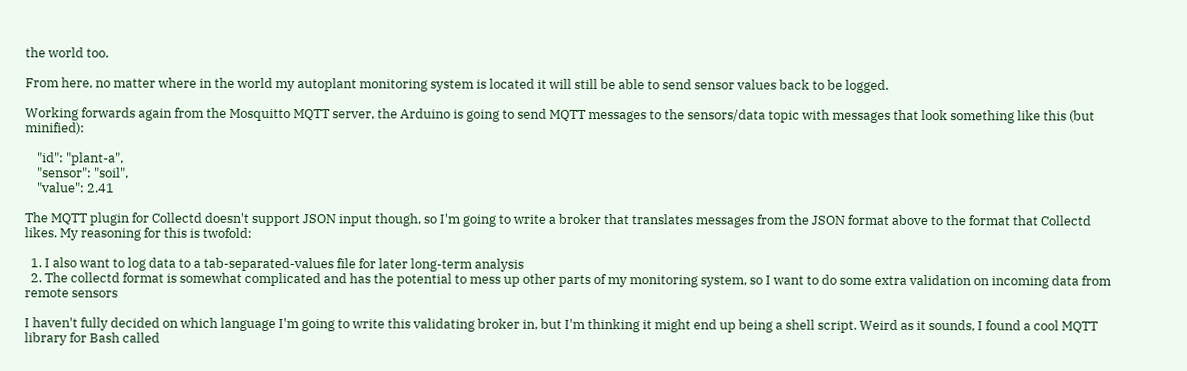the world too.

From here, no matter where in the world my autoplant monitoring system is located it will still be able to send sensor values back to be logged.

Working forwards again from the Mosquitto MQTT server, the Arduino is going to send MQTT messages to the sensors/data topic with messages that look something like this (but minified):

    "id": "plant-a",
    "sensor": "soil",
    "value": 2.41

The MQTT plugin for Collectd doesn't support JSON input though, so I'm going to write a broker that translates messages from the JSON format above to the format that Collectd likes. My reasoning for this is twofold:

  1. I also want to log data to a tab-separated-values file for later long-term analysis
  2. The collectd format is somewhat complicated and has the potential to mess up other parts of my monitoring system, so I want to do some extra validation on incoming data from remote sensors

I haven't fully decided on which language I'm going to write this validating broker in, but I'm thinking it might end up being a shell script. Weird as it sounds, I found a cool MQTT library for Bash called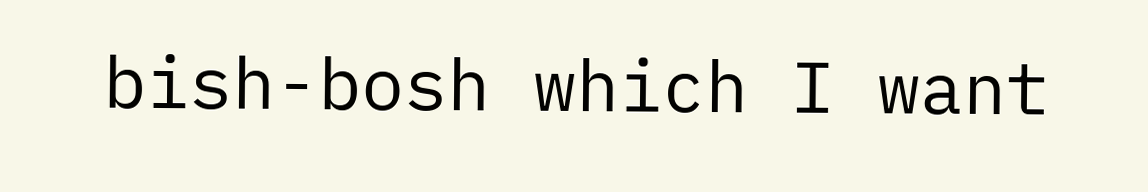bish-bosh which I want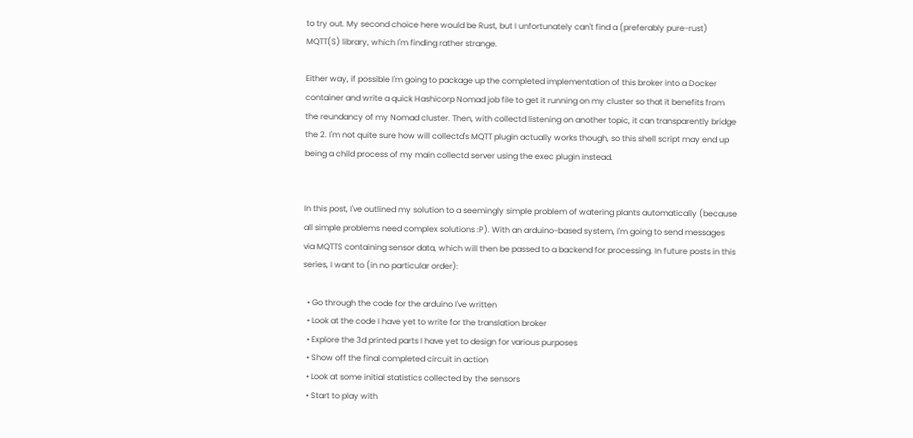to try out. My second choice here would be Rust, but I unfortunately can't find a (preferably pure-rust) MQTT(S) library, which I'm finding rather strange.

Either way, if possible I'm going to package up the completed implementation of this broker into a Docker container and write a quick Hashicorp Nomad job file to get it running on my cluster so that it benefits from the reundancy of my Nomad cluster. Then, with collectd listening on another topic, it can transparently bridge the 2. I'm not quite sure how will collectd's MQTT plugin actually works though, so this shell script may end up being a child process of my main collectd server using the exec plugin instead.


In this post, I've outlined my solution to a seemingly simple problem of watering plants automatically (because all simple problems need complex solutions :P). With an arduino-based system, I'm going to send messages via MQTTS containing sensor data, which will then be passed to a backend for processing. In future posts in this series, I want to (in no particular order):

  • Go through the code for the arduino I've written
  • Look at the code I have yet to write for the translation broker
  • Explore the 3d printed parts I have yet to design for various purposes
  • Show off the final completed circuit in action
  • Look at some initial statistics collected by the sensors
  • Start to play with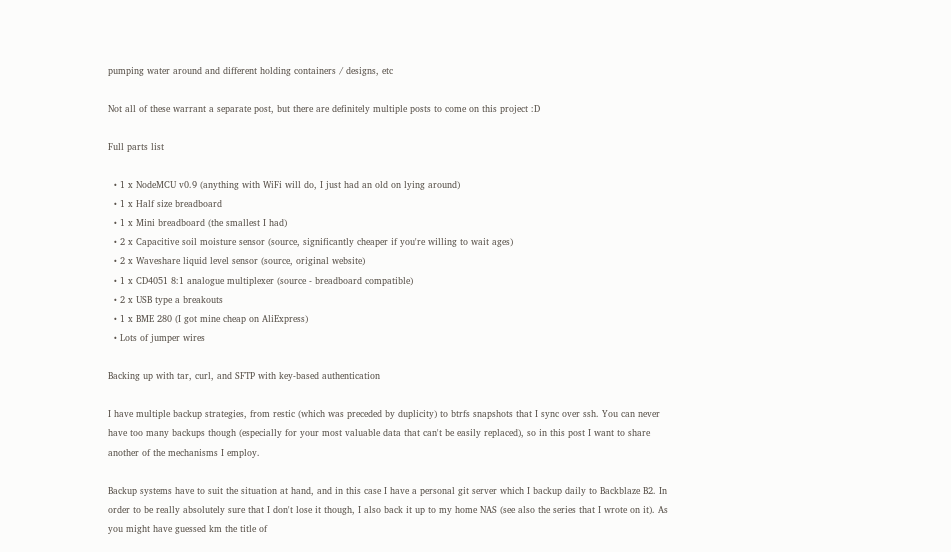pumping water around and different holding containers / designs, etc

Not all of these warrant a separate post, but there are definitely multiple posts to come on this project :D

Full parts list

  • 1 x NodeMCU v0.9 (anything with WiFi will do, I just had an old on lying around)
  • 1 x Half size breadboard
  • 1 x Mini breadboard (the smallest I had)
  • 2 x Capacitive soil moisture sensor (source, significantly cheaper if you're willing to wait ages)
  • 2 x Waveshare liquid level sensor (source, original website)
  • 1 x CD4051 8:1 analogue multiplexer (source - breadboard compatible)
  • 2 x USB type a breakouts
  • 1 x BME 280 (I got mine cheap on AliExpress)
  • Lots of jumper wires

Backing up with tar, curl, and SFTP with key-based authentication

I have multiple backup strategies, from restic (which was preceded by duplicity) to btrfs snapshots that I sync over ssh. You can never have too many backups though (especially for your most valuable data that can't be easily replaced), so in this post I want to share another of the mechanisms I employ.

Backup systems have to suit the situation at hand, and in this case I have a personal git server which I backup daily to Backblaze B2. In order to be really absolutely sure that I don't lose it though, I also back it up to my home NAS (see also the series that I wrote on it). As you might have guessed km the title of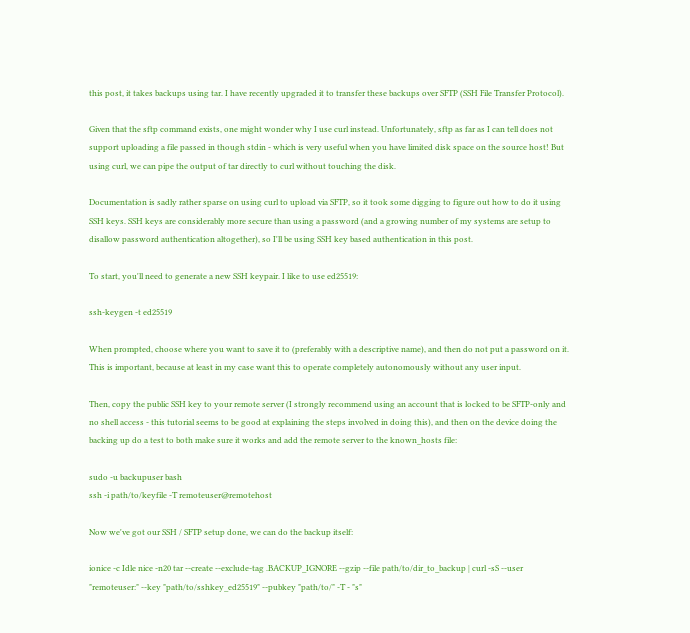this post, it takes backups using tar. I have recently upgraded it to transfer these backups over SFTP (SSH File Transfer Protocol).

Given that the sftp command exists, one might wonder why I use curl instead. Unfortunately, sftp as far as I can tell does not support uploading a file passed in though stdin - which is very useful when you have limited disk space on the source host! But using curl, we can pipe the output of tar directly to curl without touching the disk.

Documentation is sadly rather sparse on using curl to upload via SFTP, so it took some digging to figure out how to do it using SSH keys. SSH keys are considerably more secure than using a password (and a growing number of my systems are setup to disallow password authentication altogether), so I'll be using SSH key based authentication in this post.

To start, you'll need to generate a new SSH keypair. I like to use ed25519:

ssh-keygen -t ed25519

When prompted, choose where you want to save it to (preferably with a descriptive name), and then do not put a password on it. This is important, because at least in my case want this to operate completely autonomously without any user input.

Then, copy the public SSH key to your remote server (I strongly recommend using an account that is locked to be SFTP-only and no shell access - this tutorial seems to be good at explaining the steps involved in doing this), and then on the device doing the backing up do a test to both make sure it works and add the remote server to the known_hosts file:

sudo -u backupuser bash
ssh -i path/to/keyfile -T remoteuser@remotehost

Now we've got our SSH / SFTP setup done, we can do the backup itself:

ionice -c Idle nice -n20 tar --create --exclude-tag .BACKUP_IGNORE --gzip --file path/to/dir_to_backup | curl -sS --user "remoteuser:" --key "path/to/sshkey_ed25519" --pubkey "path/to/" -T - "s"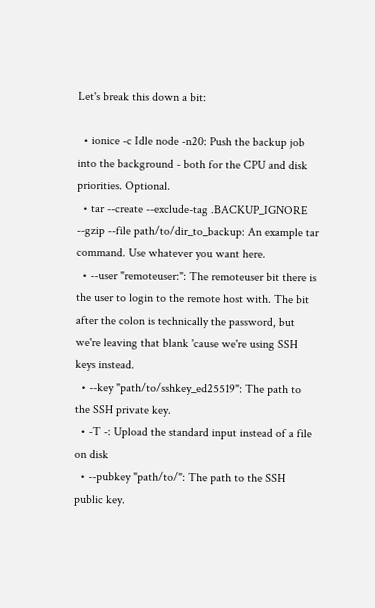Let's break this down a bit:

  • ionice -c Idle node -n20: Push the backup job into the background - both for the CPU and disk priorities. Optional.
  • tar --create --exclude-tag .BACKUP_IGNORE --gzip --file path/to/dir_to_backup: An example tar command. Use whatever you want here.
  • --user "remoteuser:": The remoteuser bit there is the user to login to the remote host with. The bit after the colon is technically the password, but we're leaving that blank 'cause we're using SSH keys instead.
  • --key "path/to/sshkey_ed25519": The path to the SSH private key.
  • -T -: Upload the standard input instead of a file on disk
  • --pubkey "path/to/": The path to the SSH public key.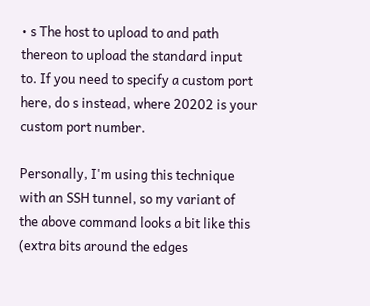• s The host to upload to and path thereon to upload the standard input to. If you need to specify a custom port here, do s instead, where 20202 is your custom port number.

Personally, I'm using this technique with an SSH tunnel, so my variant of the above command looks a bit like this (extra bits around the edges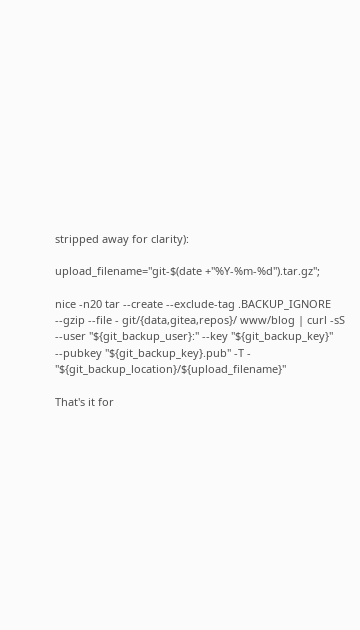stripped away for clarity):

upload_filename="git-$(date +"%Y-%m-%d").tar.gz";

nice -n20 tar --create --exclude-tag .BACKUP_IGNORE --gzip --file - git/{data,gitea,repos}/ www/blog | curl -sS --user "${git_backup_user}:" --key "${git_backup_key}" --pubkey "${git_backup_key}.pub" -T - "${git_backup_location}/${upload_filename}"

That's it for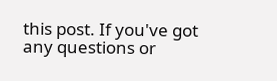this post. If you've got any questions or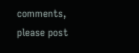comments, please post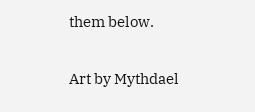them below.

Art by Mythdael